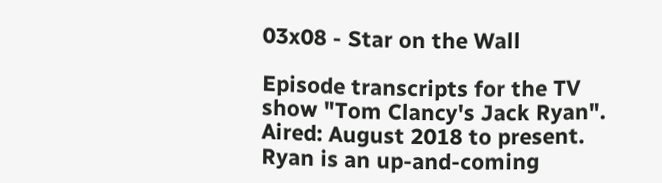03x08 - Star on the Wall

Episode transcripts for the TV show "Tom Clancy's Jack Ryan". Aired: August 2018 to present.
Ryan is an up-and-coming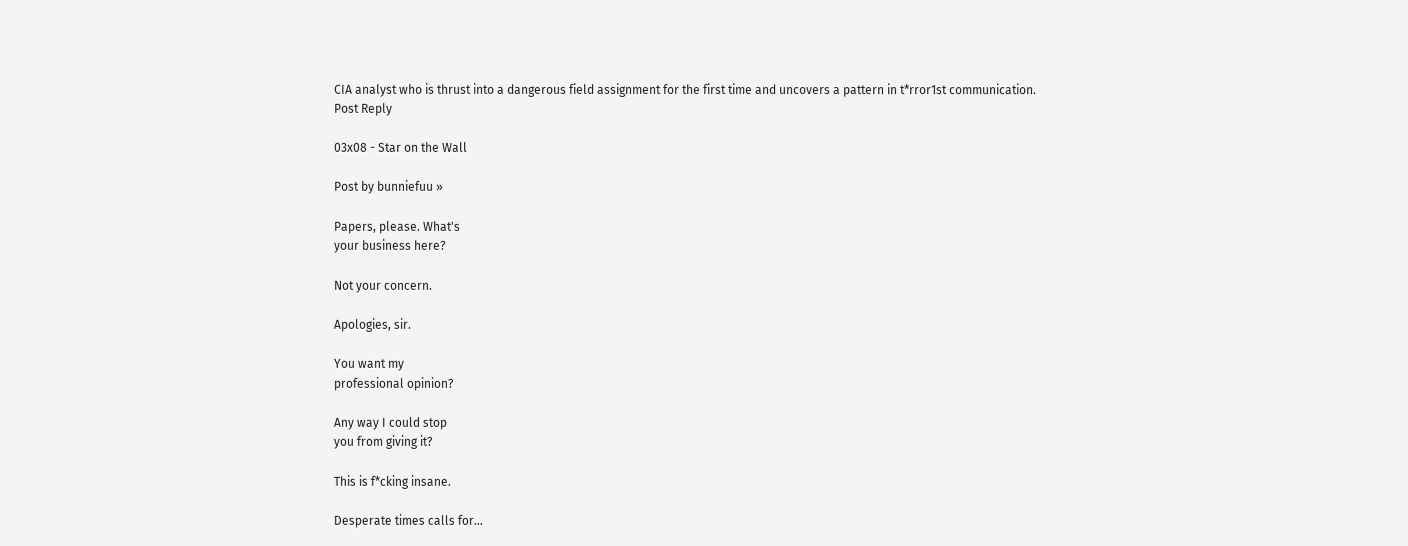CIA analyst who is thrust into a dangerous field assignment for the first time and uncovers a pattern in t*rror1st communication.
Post Reply

03x08 - Star on the Wall

Post by bunniefuu »

Papers, please. What's
your business here?

Not your concern.

Apologies, sir.

You want my
professional opinion?

Any way I could stop
you from giving it?

This is f*cking insane.

Desperate times calls for...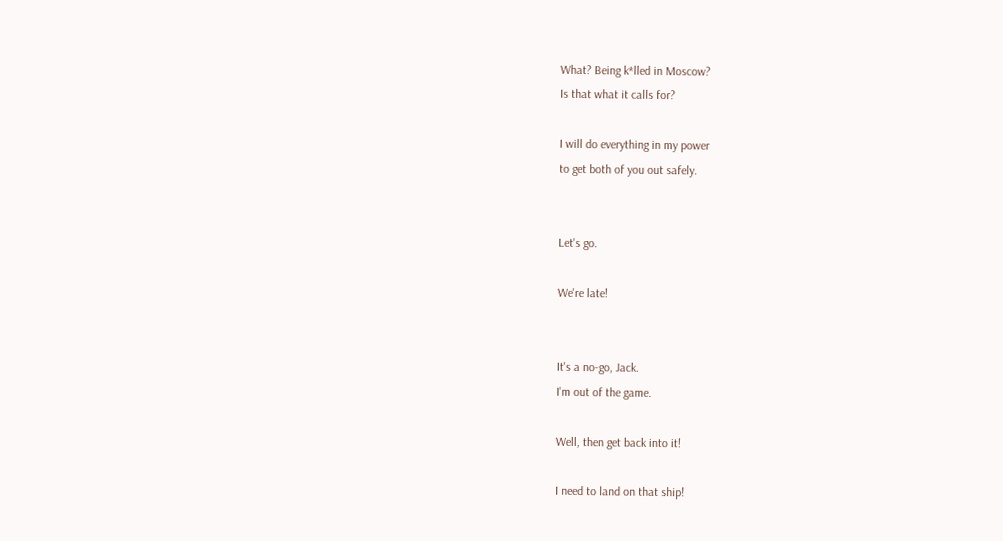What? Being k*lled in Moscow?
Is that what it calls for?

I will do everything in my power
to get both of you out safely.


Let's go.

We're late!


It's a no-go, Jack.
I'm out of the game.

Well, then get back into it!

I need to land on that ship!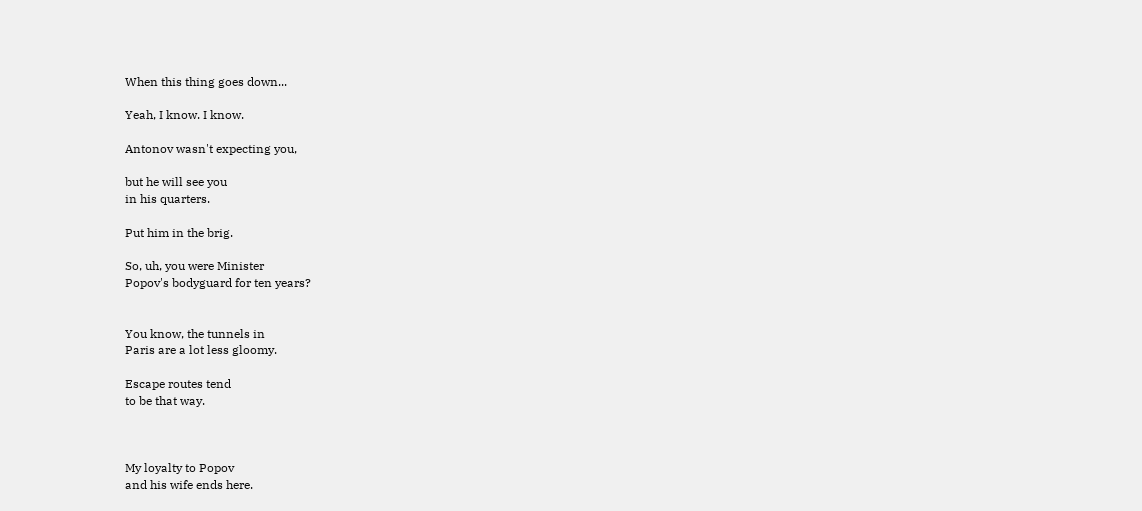When this thing goes down...

Yeah, I know. I know.

Antonov wasn't expecting you,

but he will see you
in his quarters.

Put him in the brig.

So, uh, you were Minister
Popov's bodyguard for ten years?


You know, the tunnels in
Paris are a lot less gloomy.

Escape routes tend
to be that way.



My loyalty to Popov
and his wife ends here.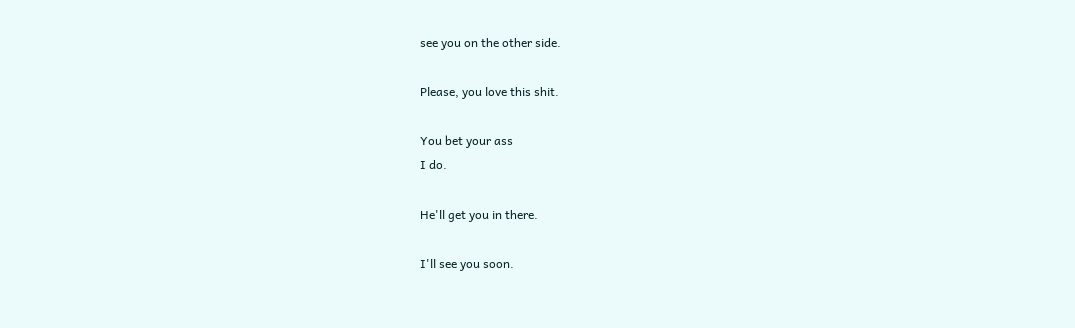see you on the other side.

Please, you love this shit.

You bet your ass
I do.

He'll get you in there.

I'll see you soon.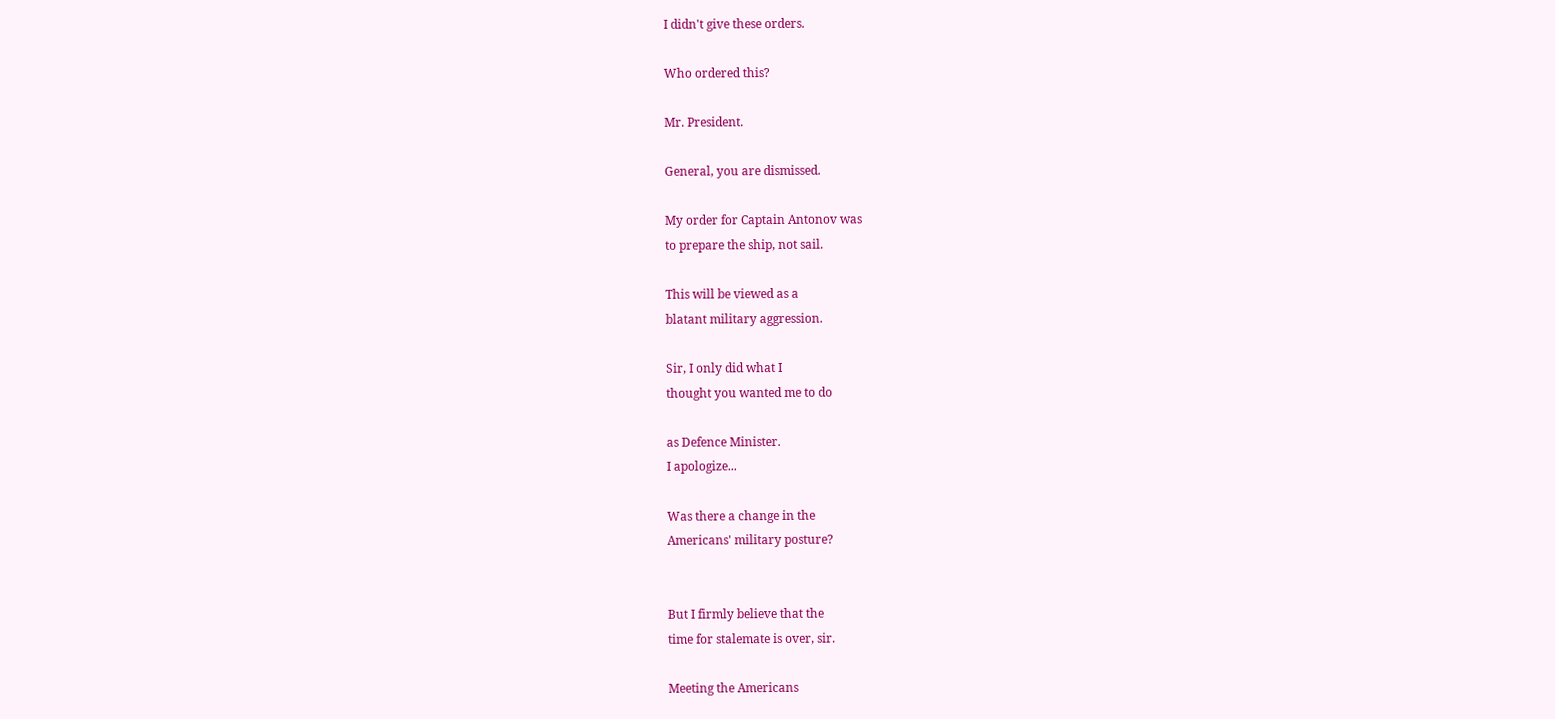I didn't give these orders.

Who ordered this?

Mr. President.

General, you are dismissed.

My order for Captain Antonov was
to prepare the ship, not sail.

This will be viewed as a
blatant military aggression.

Sir, I only did what I
thought you wanted me to do

as Defence Minister.
I apologize...

Was there a change in the
Americans' military posture?


But I firmly believe that the
time for stalemate is over, sir.

Meeting the Americans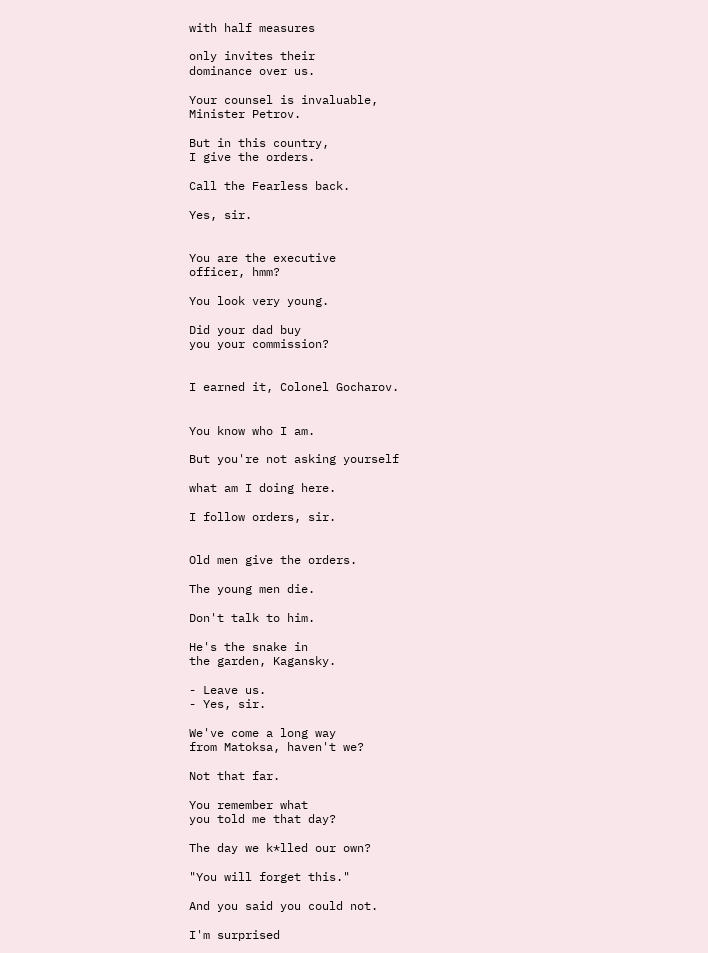with half measures

only invites their
dominance over us.

Your counsel is invaluable,
Minister Petrov.

But in this country,
I give the orders.

Call the Fearless back.

Yes, sir.


You are the executive
officer, hmm?

You look very young.

Did your dad buy
you your commission?


I earned it, Colonel Gocharov.


You know who I am.

But you're not asking yourself

what am I doing here.

I follow orders, sir.


Old men give the orders.

The young men die.

Don't talk to him.

He's the snake in
the garden, Kagansky.

- Leave us.
- Yes, sir.

We've come a long way
from Matoksa, haven't we?

Not that far.

You remember what
you told me that day?

The day we k*lled our own?

"You will forget this."

And you said you could not.

I'm surprised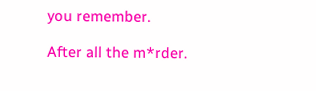you remember.

After all the m*rder.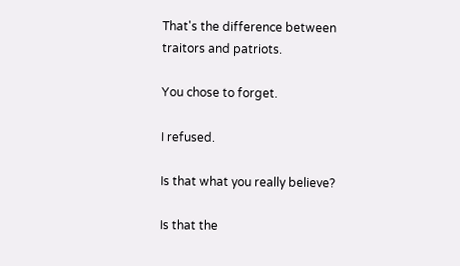That's the difference between
traitors and patriots.

You chose to forget.

I refused.

Is that what you really believe?

Is that the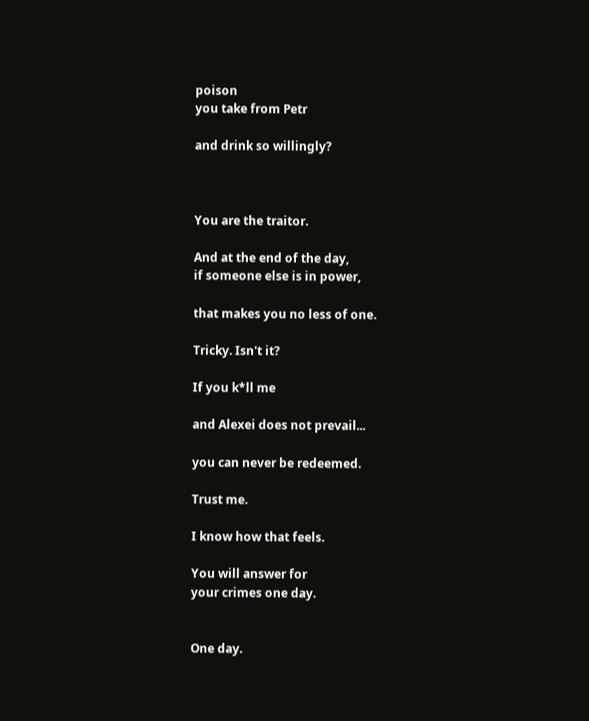poison
you take from Petr

and drink so willingly?



You are the traitor.

And at the end of the day,
if someone else is in power,

that makes you no less of one.

Tricky. Isn't it?

If you k*ll me

and Alexei does not prevail...

you can never be redeemed.

Trust me.

I know how that feels.

You will answer for
your crimes one day.


One day.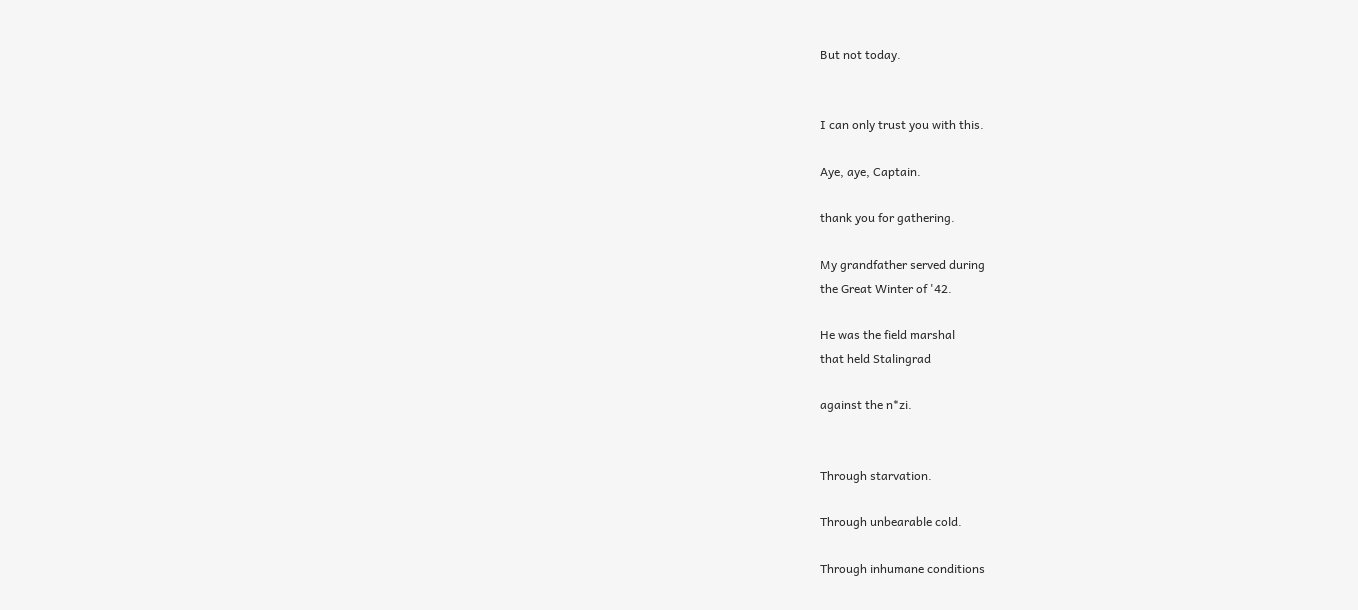But not today.


I can only trust you with this.

Aye, aye, Captain.

thank you for gathering.

My grandfather served during
the Great Winter of '42.

He was the field marshal
that held Stalingrad

against the n*zi.


Through starvation.

Through unbearable cold.

Through inhumane conditions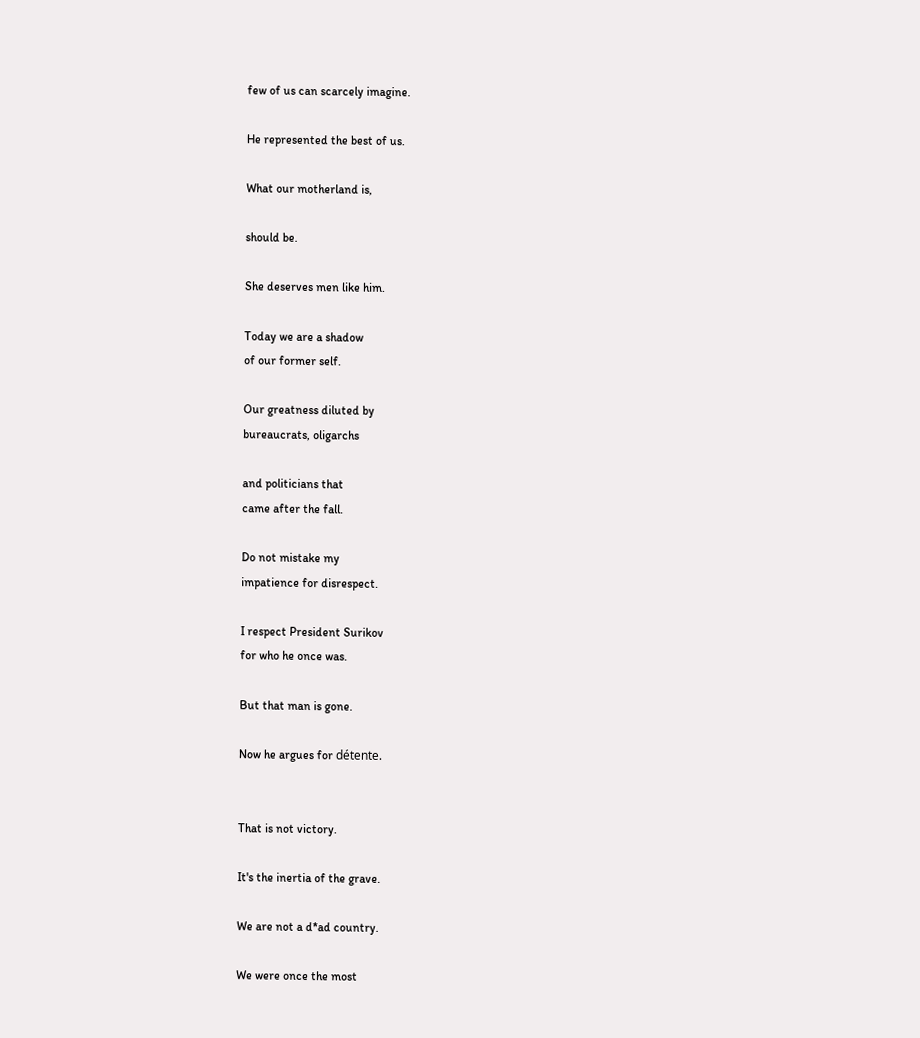few of us can scarcely imagine.

He represented the best of us.

What our motherland is,

should be.

She deserves men like him.

Today we are a shadow
of our former self.

Our greatness diluted by
bureaucrats, oligarchs

and politicians that
came after the fall.

Do not mistake my
impatience for disrespect.

I respect President Surikov
for who he once was.

But that man is gone.

Now he argues for détente.


That is not victory.

It's the inertia of the grave.

We are not a d*ad country.

We were once the most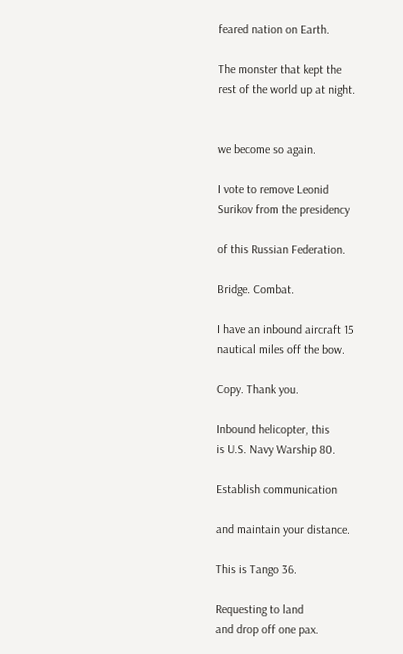feared nation on Earth.

The monster that kept the
rest of the world up at night.


we become so again.

I vote to remove Leonid
Surikov from the presidency

of this Russian Federation.

Bridge. Combat.

I have an inbound aircraft 15
nautical miles off the bow.

Copy. Thank you.

Inbound helicopter, this
is U.S. Navy Warship 80.

Establish communication

and maintain your distance.

This is Tango 36.

Requesting to land
and drop off one pax.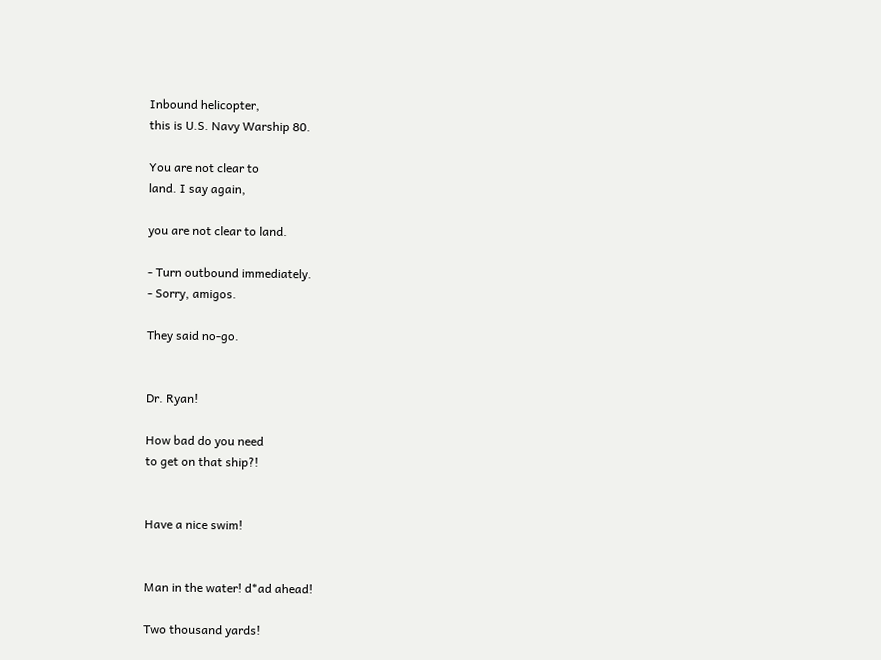Inbound helicopter,
this is U.S. Navy Warship 80.

You are not clear to
land. I say again,

you are not clear to land.

- Turn outbound immediately.
- Sorry, amigos.

They said no-go.


Dr. Ryan!

How bad do you need
to get on that ship?!


Have a nice swim!


Man in the water! d*ad ahead!

Two thousand yards!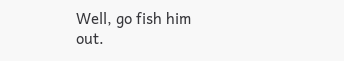Well, go fish him
out.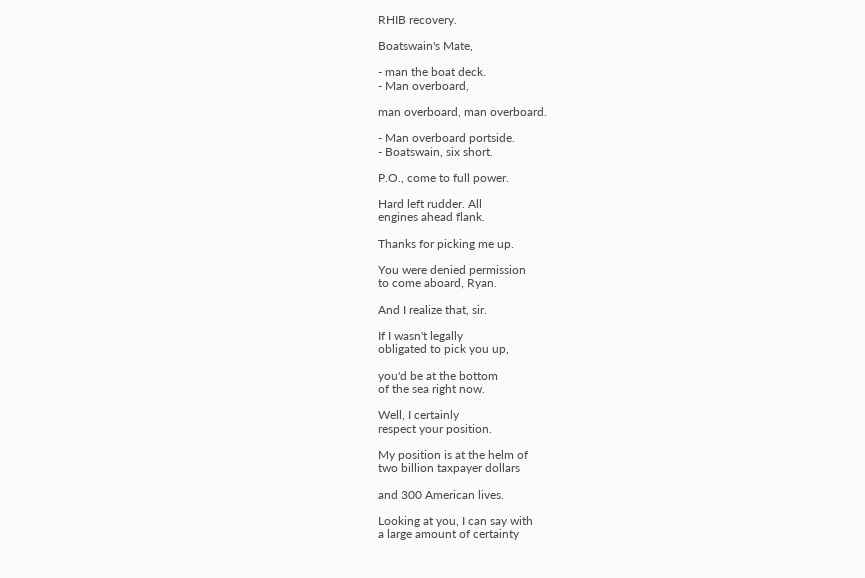RHIB recovery.

Boatswain's Mate,

- man the boat deck.
- Man overboard,

man overboard, man overboard.

- Man overboard portside.
- Boatswain, six short.

P.O., come to full power.

Hard left rudder. All
engines ahead flank.

Thanks for picking me up.

You were denied permission
to come aboard, Ryan.

And I realize that, sir.

If I wasn't legally
obligated to pick you up,

you'd be at the bottom
of the sea right now.

Well, I certainly
respect your position.

My position is at the helm of
two billion taxpayer dollars

and 300 American lives.

Looking at you, I can say with
a large amount of certainty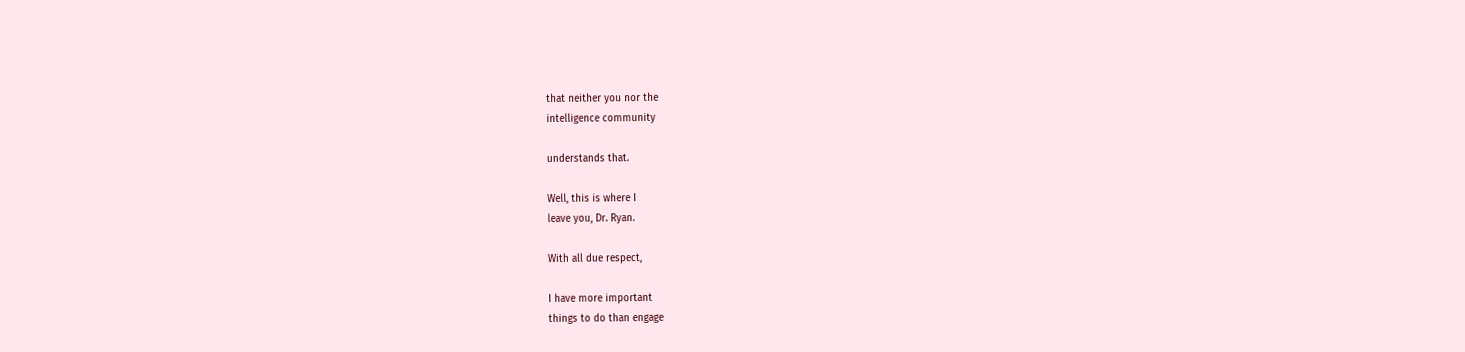that neither you nor the
intelligence community

understands that.

Well, this is where I
leave you, Dr. Ryan.

With all due respect,

I have more important
things to do than engage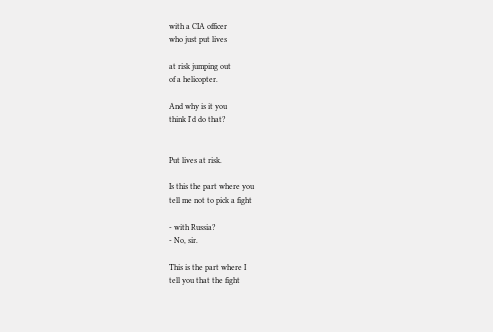with a CIA officer
who just put lives

at risk jumping out
of a helicopter.

And why is it you
think I'd do that?


Put lives at risk.

Is this the part where you
tell me not to pick a fight

- with Russia?
- No, sir.

This is the part where I
tell you that the fight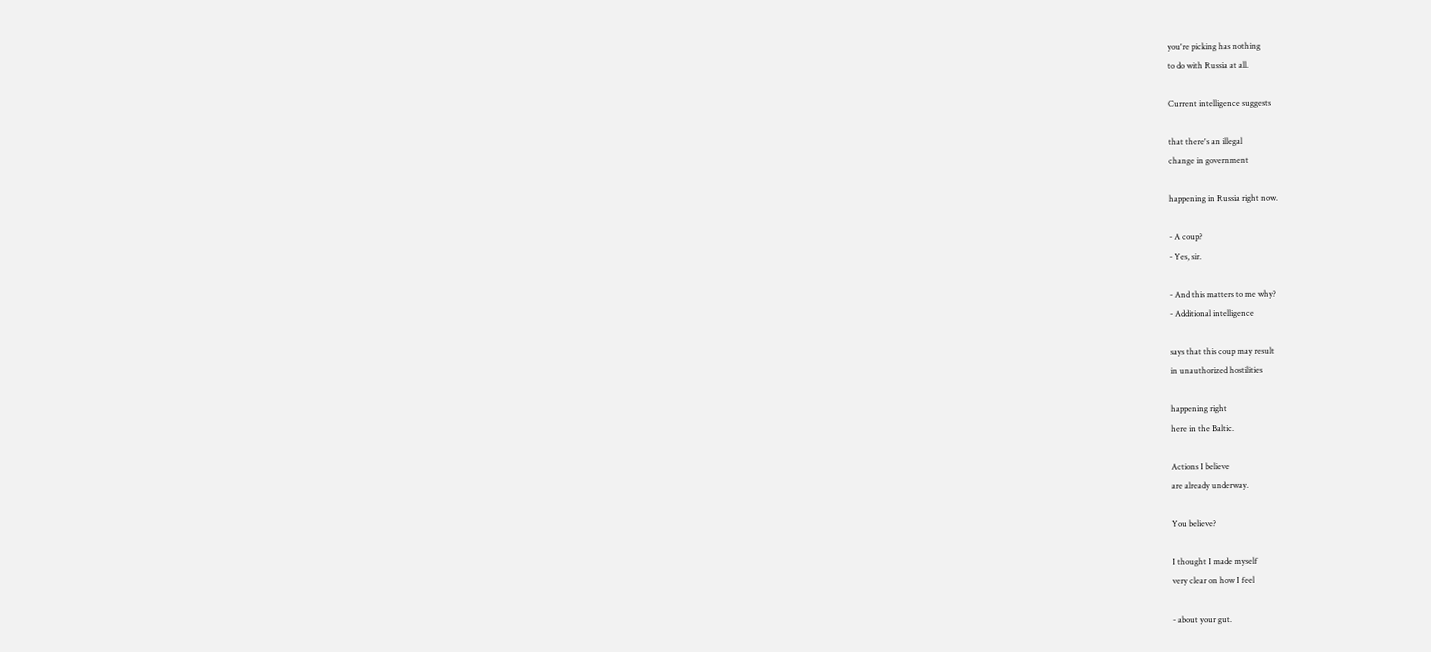you're picking has nothing
to do with Russia at all.

Current intelligence suggests

that there's an illegal
change in government

happening in Russia right now.

- A coup?
- Yes, sir.

- And this matters to me why?
- Additional intelligence

says that this coup may result
in unauthorized hostilities

happening right
here in the Baltic.

Actions I believe
are already underway.

You believe?

I thought I made myself
very clear on how I feel

- about your gut.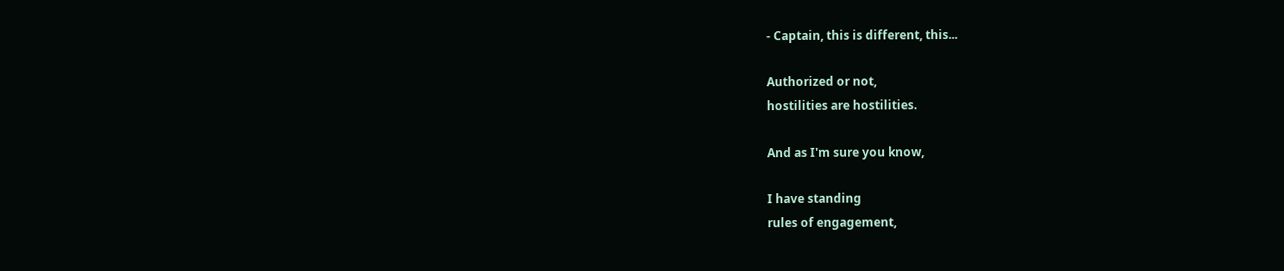- Captain, this is different, this...

Authorized or not,
hostilities are hostilities.

And as I'm sure you know,

I have standing
rules of engagement,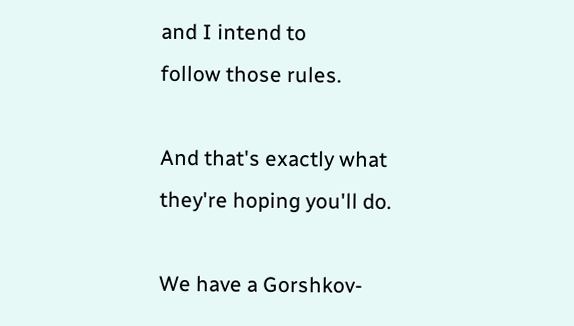and I intend to
follow those rules.

And that's exactly what
they're hoping you'll do.

We have a Gorshkov-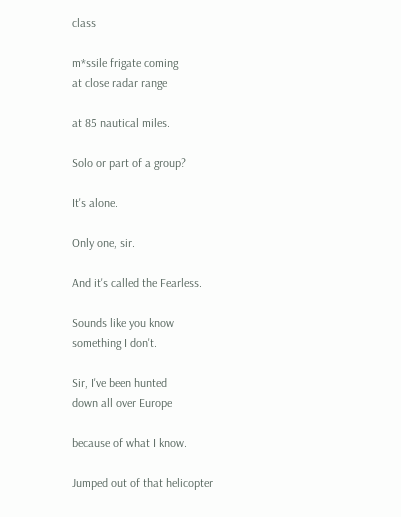class

m*ssile frigate coming
at close radar range

at 85 nautical miles.

Solo or part of a group?

It's alone.

Only one, sir.

And it's called the Fearless.

Sounds like you know
something I don't.

Sir, I've been hunted
down all over Europe

because of what I know.

Jumped out of that helicopter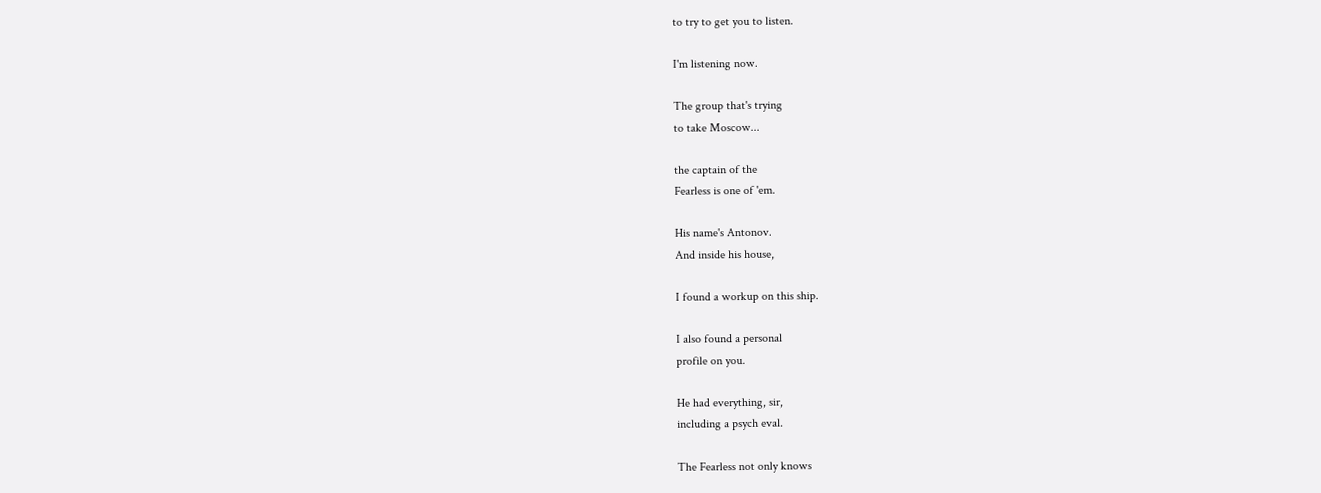to try to get you to listen.

I'm listening now.

The group that's trying
to take Moscow...

the captain of the
Fearless is one of 'em.

His name's Antonov.
And inside his house,

I found a workup on this ship.

I also found a personal
profile on you.

He had everything, sir,
including a psych eval.

The Fearless not only knows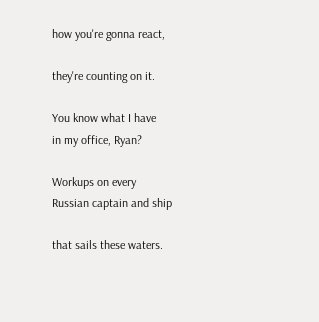how you're gonna react,

they're counting on it.

You know what I have
in my office, Ryan?

Workups on every
Russian captain and ship

that sails these waters.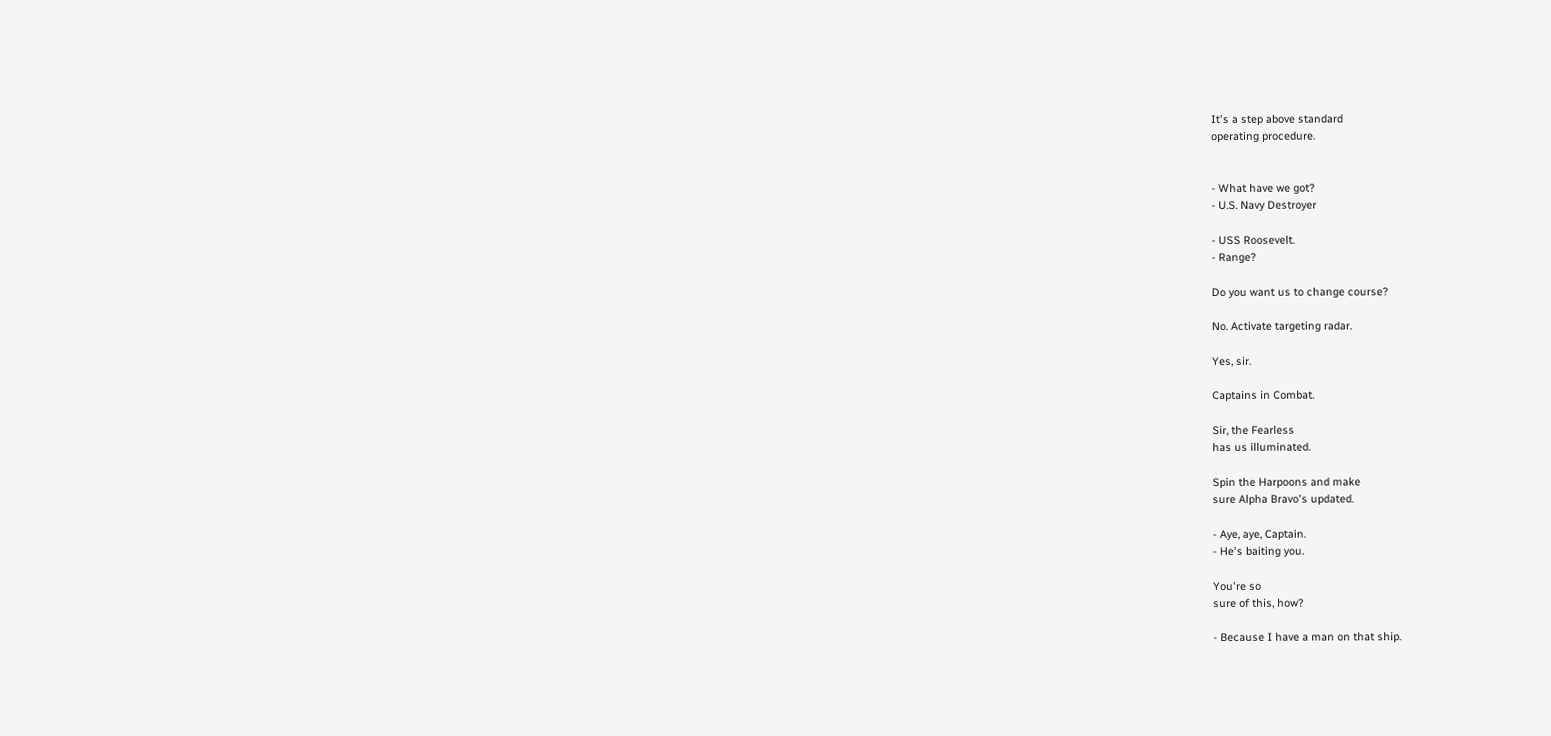It's a step above standard
operating procedure.


- What have we got?
- U.S. Navy Destroyer

- USS Roosevelt.
- Range?

Do you want us to change course?

No. Activate targeting radar.

Yes, sir.

Captains in Combat.

Sir, the Fearless
has us illuminated.

Spin the Harpoons and make
sure Alpha Bravo's updated.

- Aye, aye, Captain.
- He's baiting you.

You're so
sure of this, how?

- Because I have a man on that ship.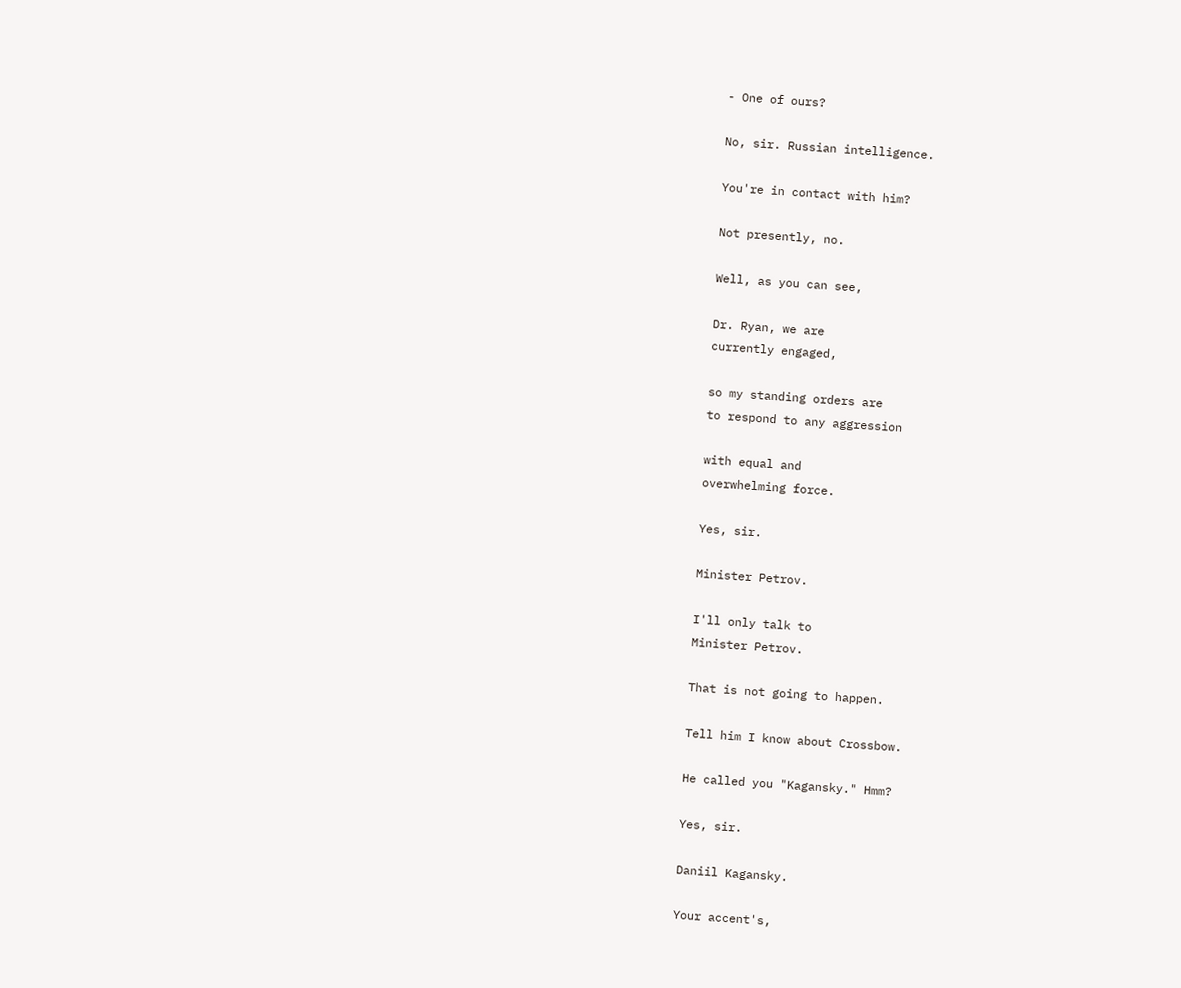- One of ours?

No, sir. Russian intelligence.

You're in contact with him?

Not presently, no.

Well, as you can see,

Dr. Ryan, we are
currently engaged,

so my standing orders are
to respond to any aggression

with equal and
overwhelming force.

Yes, sir.

Minister Petrov.

I'll only talk to
Minister Petrov.

That is not going to happen.

Tell him I know about Crossbow.

He called you "Kagansky." Hmm?

Yes, sir.

Daniil Kagansky.

Your accent's,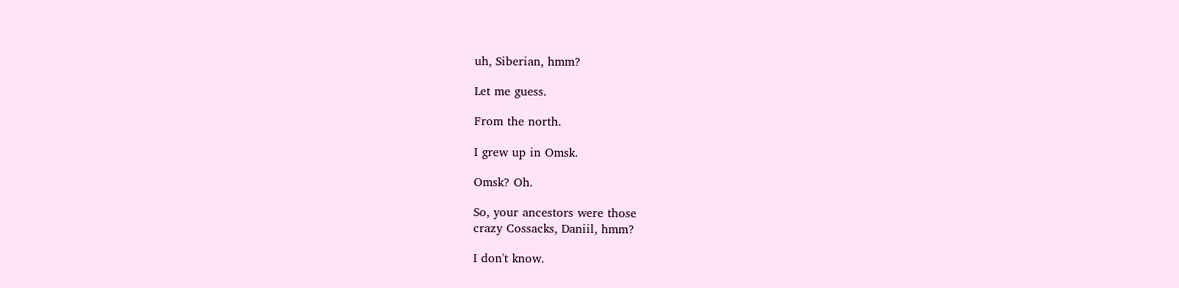uh, Siberian, hmm?

Let me guess.

From the north.

I grew up in Omsk.

Omsk? Oh.

So, your ancestors were those
crazy Cossacks, Daniil, hmm?

I don't know.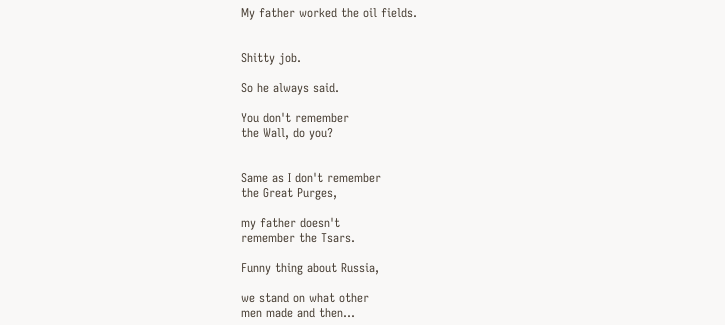My father worked the oil fields.


Shitty job.

So he always said.

You don't remember
the Wall, do you?


Same as I don't remember
the Great Purges,

my father doesn't
remember the Tsars.

Funny thing about Russia,

we stand on what other
men made and then...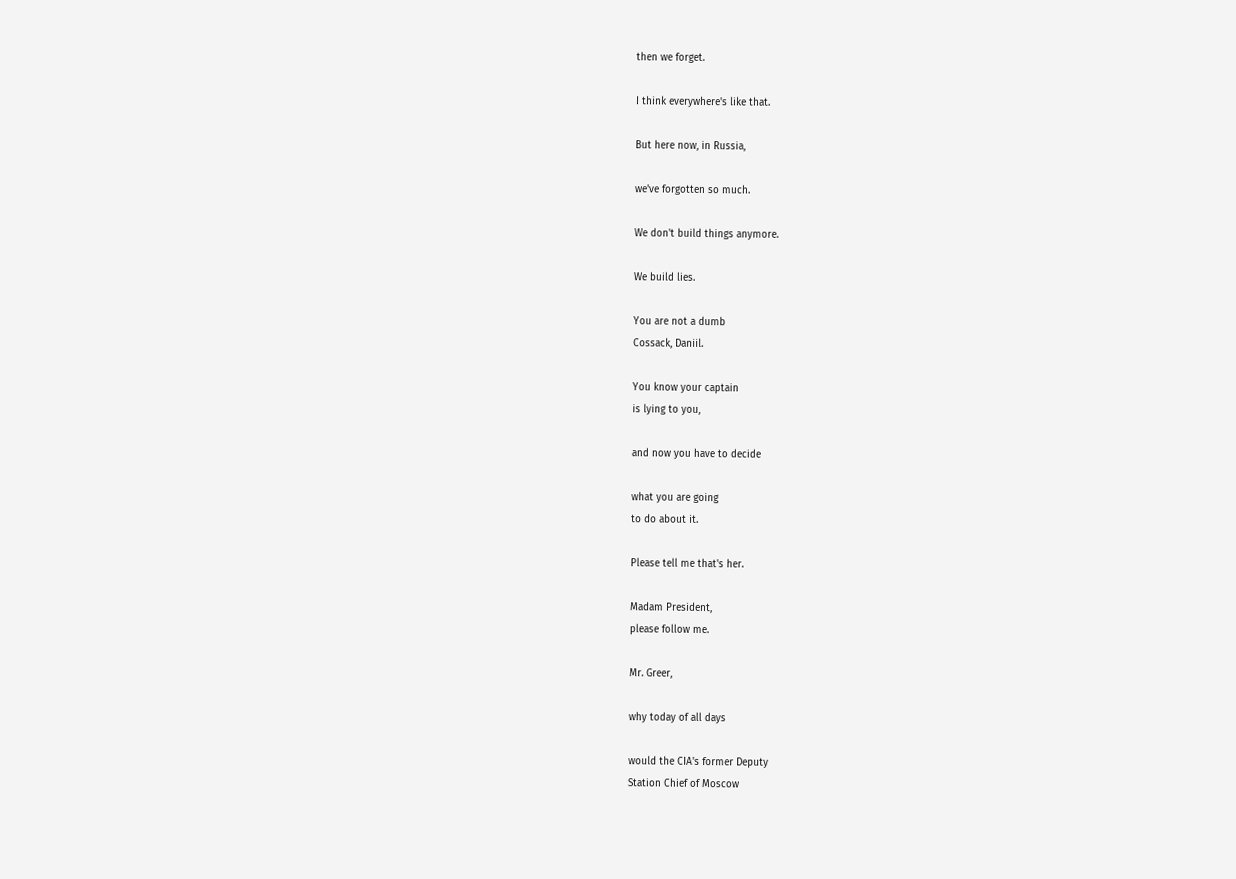then we forget.

I think everywhere's like that.

But here now, in Russia,

we've forgotten so much.

We don't build things anymore.

We build lies.

You are not a dumb
Cossack, Daniil.

You know your captain
is lying to you,

and now you have to decide

what you are going
to do about it.

Please tell me that's her.

Madam President,
please follow me.

Mr. Greer,

why today of all days

would the CIA's former Deputy
Station Chief of Moscow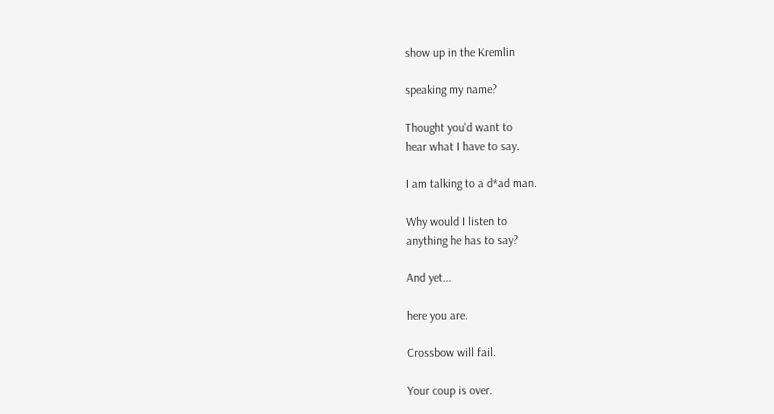show up in the Kremlin

speaking my name?

Thought you'd want to
hear what I have to say.

I am talking to a d*ad man.

Why would I listen to
anything he has to say?

And yet...

here you are.

Crossbow will fail.

Your coup is over.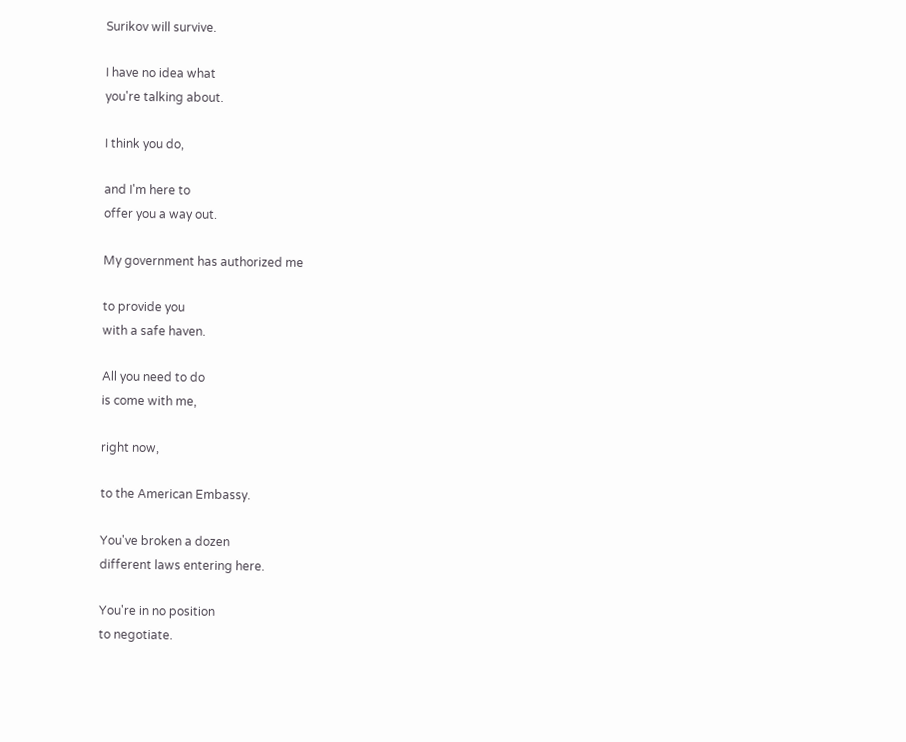Surikov will survive.

I have no idea what
you're talking about.

I think you do,

and I'm here to
offer you a way out.

My government has authorized me

to provide you
with a safe haven.

All you need to do
is come with me,

right now,

to the American Embassy.

You've broken a dozen
different laws entering here.

You're in no position
to negotiate.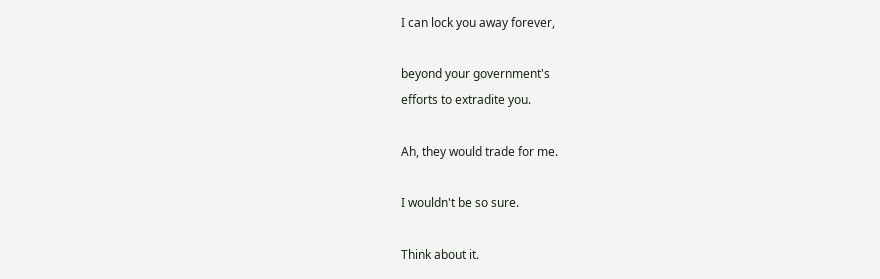I can lock you away forever,

beyond your government's
efforts to extradite you.

Ah, they would trade for me.

I wouldn't be so sure.

Think about it.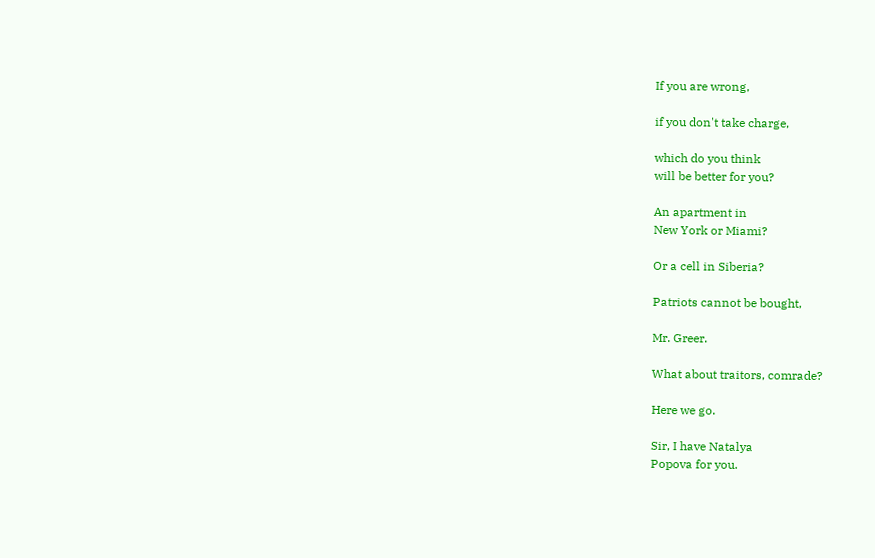If you are wrong,

if you don't take charge,

which do you think
will be better for you?

An apartment in
New York or Miami?

Or a cell in Siberia?

Patriots cannot be bought,

Mr. Greer.

What about traitors, comrade?

Here we go.

Sir, I have Natalya
Popova for you.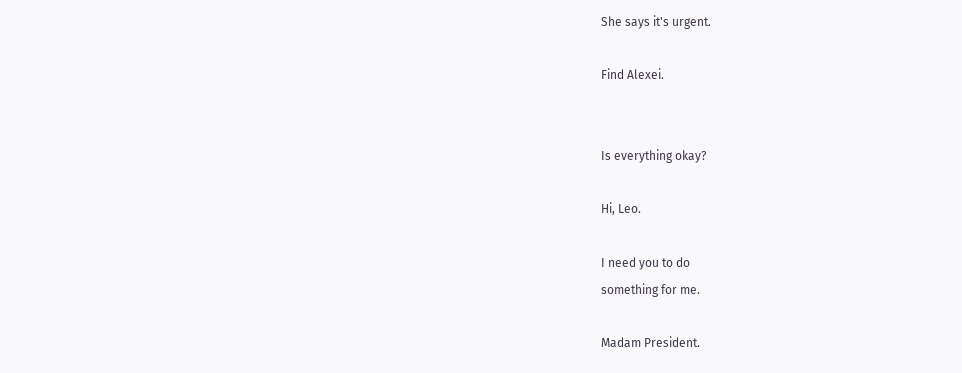She says it's urgent.

Find Alexei.


Is everything okay?

Hi, Leo.

I need you to do
something for me.

Madam President.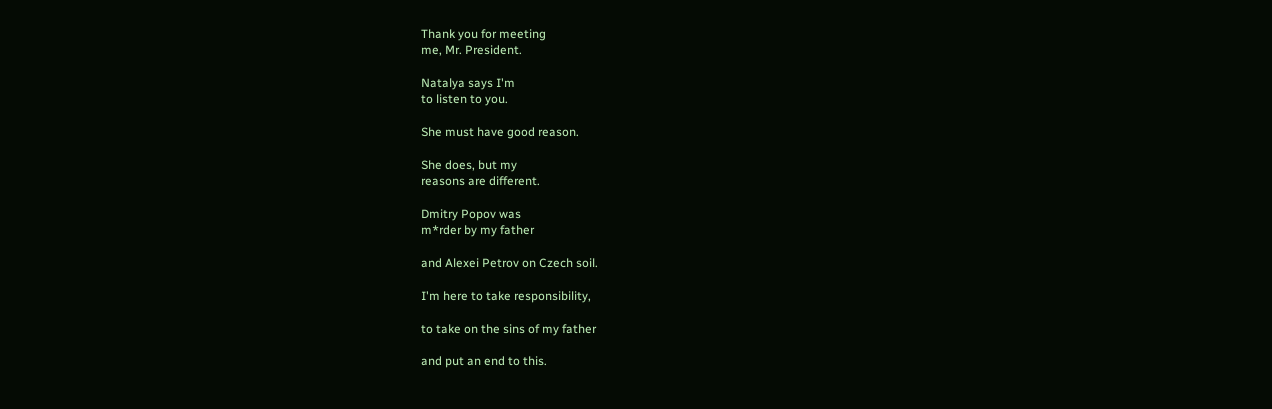Thank you for meeting
me, Mr. President.

Natalya says I'm
to listen to you.

She must have good reason.

She does, but my
reasons are different.

Dmitry Popov was
m*rder by my father

and Alexei Petrov on Czech soil.

I'm here to take responsibility,

to take on the sins of my father

and put an end to this.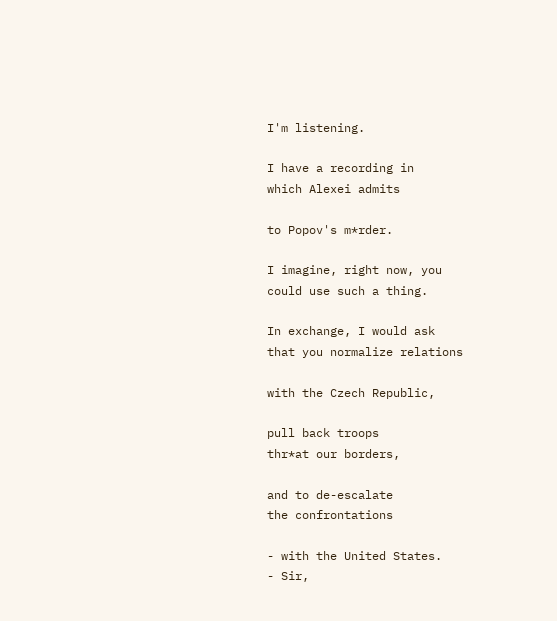I'm listening.

I have a recording in
which Alexei admits

to Popov's m*rder.

I imagine, right now, you
could use such a thing.

In exchange, I would ask
that you normalize relations

with the Czech Republic,

pull back troops
thr*at our borders,

and to de-escalate
the confrontations

- with the United States.
- Sir,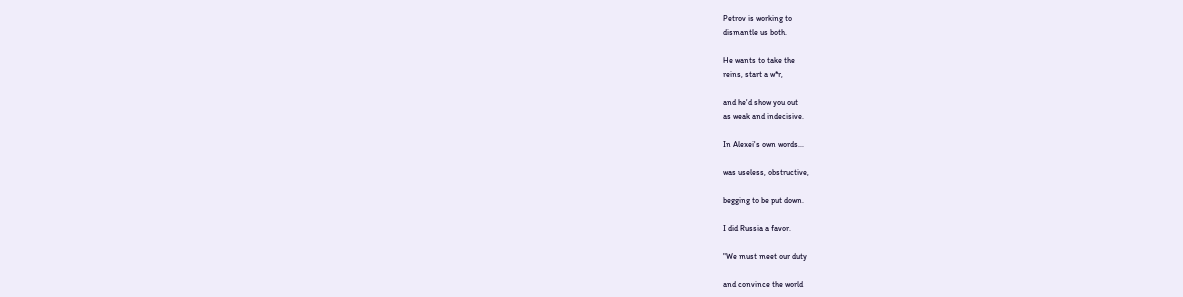Petrov is working to
dismantle us both.

He wants to take the
reins, start a w*r,

and he'd show you out
as weak and indecisive.

In Alexei's own words...

was useless, obstructive,

begging to be put down.

I did Russia a favor.

"We must meet our duty

and convince the world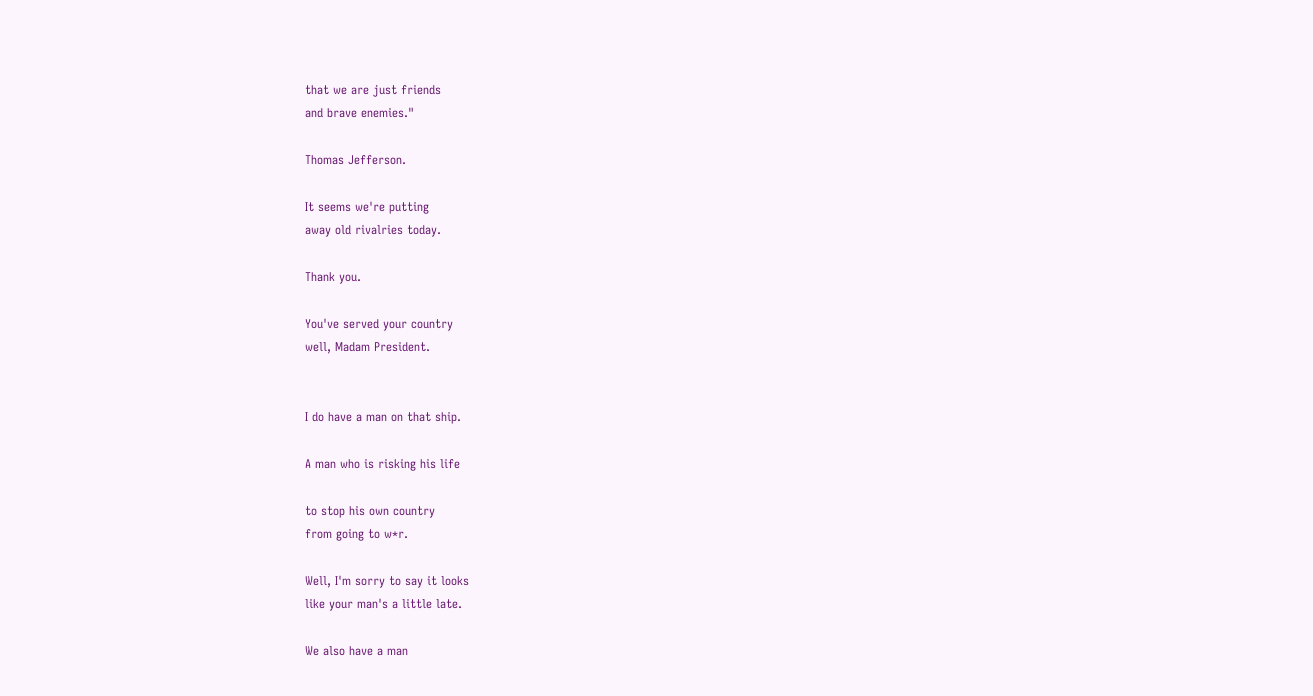that we are just friends
and brave enemies."

Thomas Jefferson.

It seems we're putting
away old rivalries today.

Thank you.

You've served your country
well, Madam President.


I do have a man on that ship.

A man who is risking his life

to stop his own country
from going to w*r.

Well, I'm sorry to say it looks
like your man's a little late.

We also have a man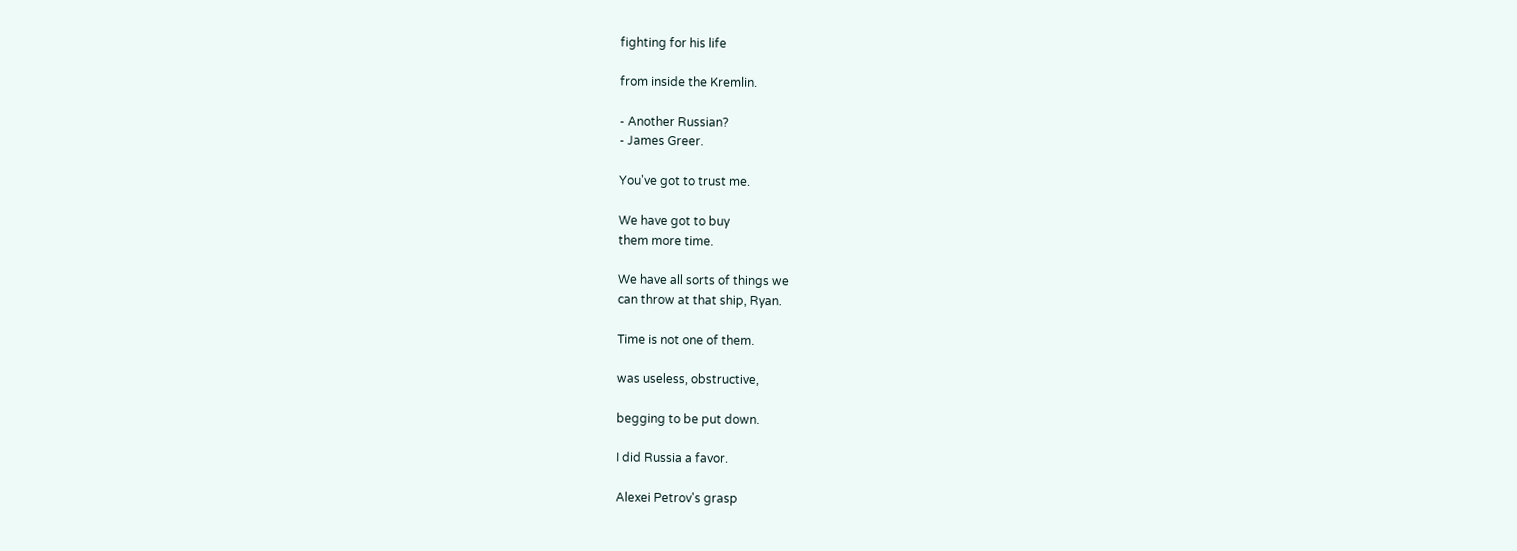fighting for his life

from inside the Kremlin.

- Another Russian?
- James Greer.

You've got to trust me.

We have got to buy
them more time.

We have all sorts of things we
can throw at that ship, Ryan.

Time is not one of them.

was useless, obstructive,

begging to be put down.

I did Russia a favor.

Alexei Petrov's grasp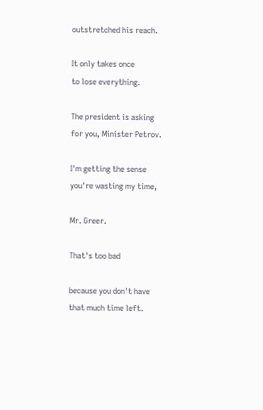outstretched his reach.

It only takes once
to lose everything.

The president is asking
for you, Minister Petrov.

I'm getting the sense
you're wasting my time,

Mr. Greer.

That's too bad

because you don't have
that much time left.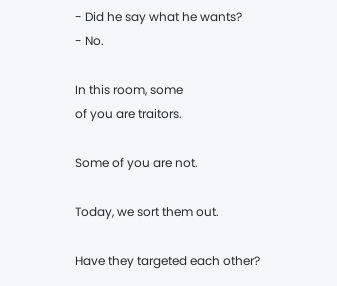- Did he say what he wants?
- No.

In this room, some
of you are traitors.

Some of you are not.

Today, we sort them out.

Have they targeted each other?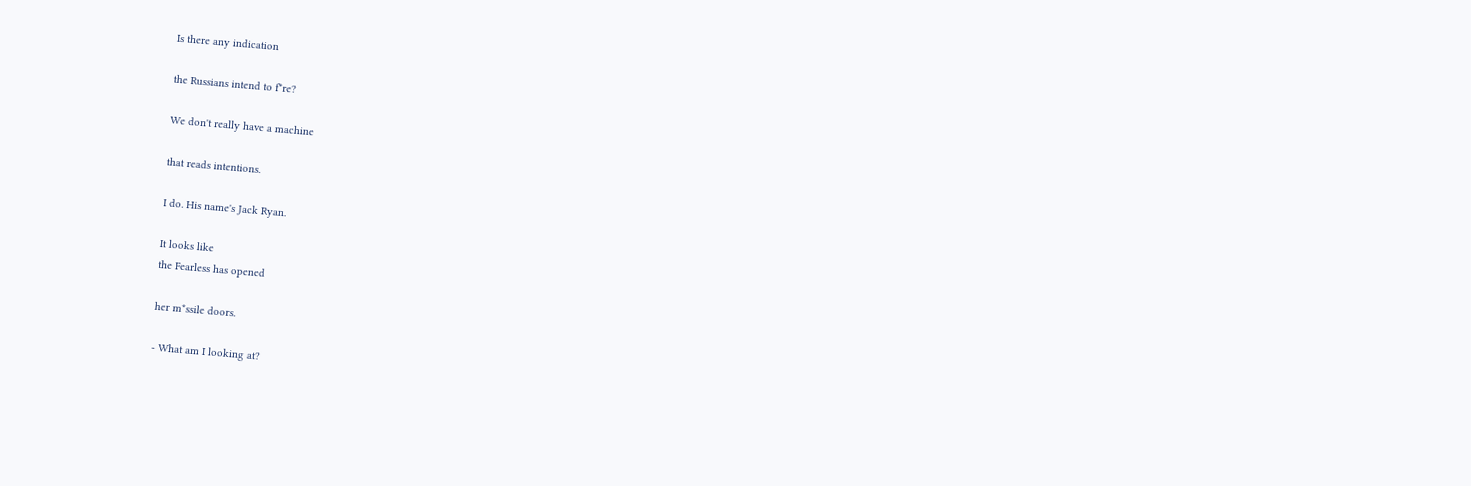Is there any indication

the Russians intend to f*re?

We don't really have a machine

that reads intentions.

I do. His name's Jack Ryan.

It looks like
the Fearless has opened

her m*ssile doors.

- What am I looking at?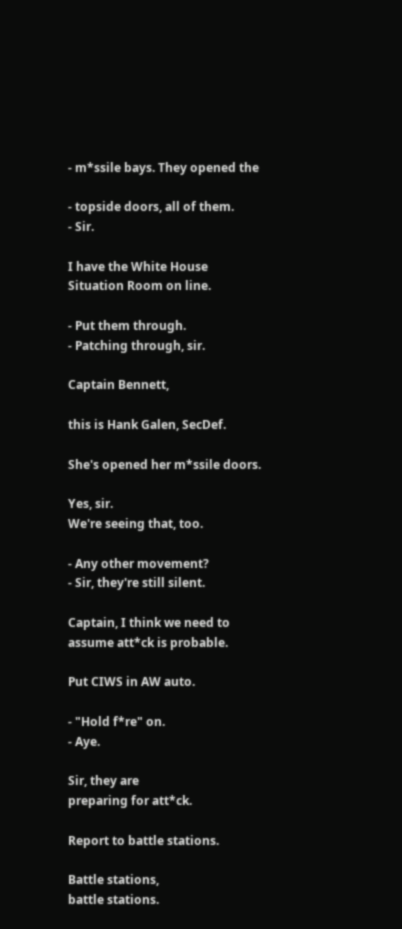- m*ssile bays. They opened the

- topside doors, all of them.
- Sir.

I have the White House
Situation Room on line.

- Put them through.
- Patching through, sir.

Captain Bennett,

this is Hank Galen, SecDef.

She's opened her m*ssile doors.

Yes, sir.
We're seeing that, too.

- Any other movement?
- Sir, they're still silent.

Captain, I think we need to
assume att*ck is probable.

Put CIWS in AW auto.

- "Hold f*re" on.
- Aye.

Sir, they are
preparing for att*ck.

Report to battle stations.

Battle stations,
battle stations.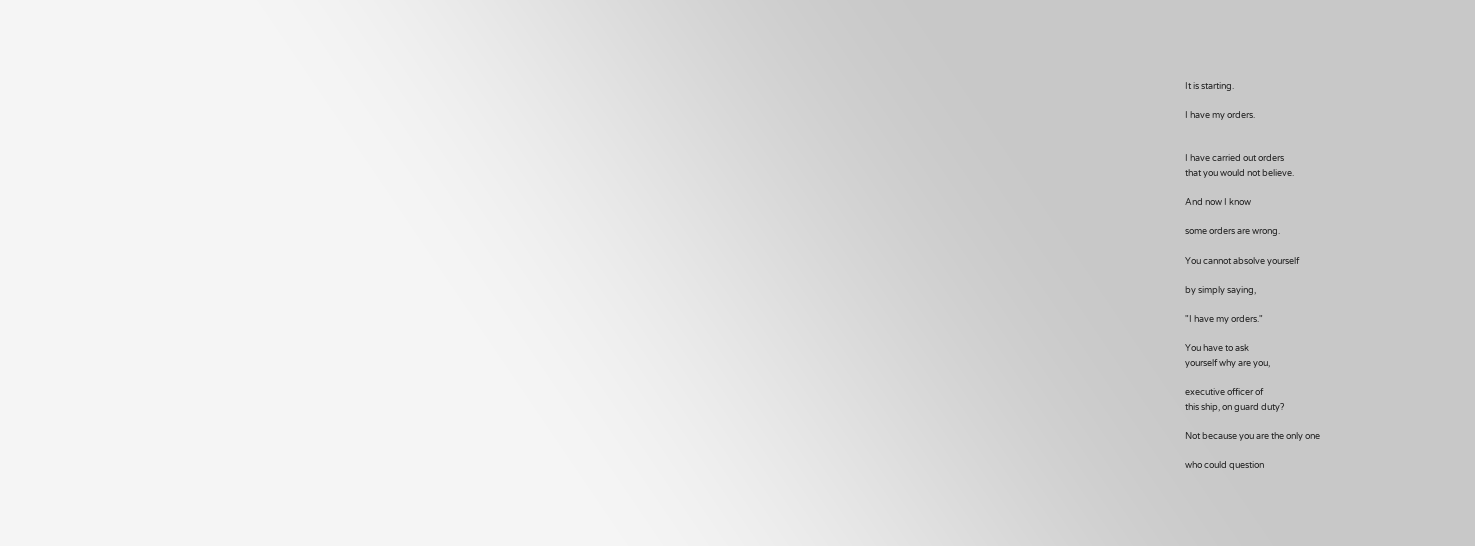It is starting.

I have my orders.


I have carried out orders
that you would not believe.

And now I know

some orders are wrong.

You cannot absolve yourself

by simply saying,

"I have my orders."

You have to ask
yourself why are you,

executive officer of
this ship, on guard duty?

Not because you are the only one

who could question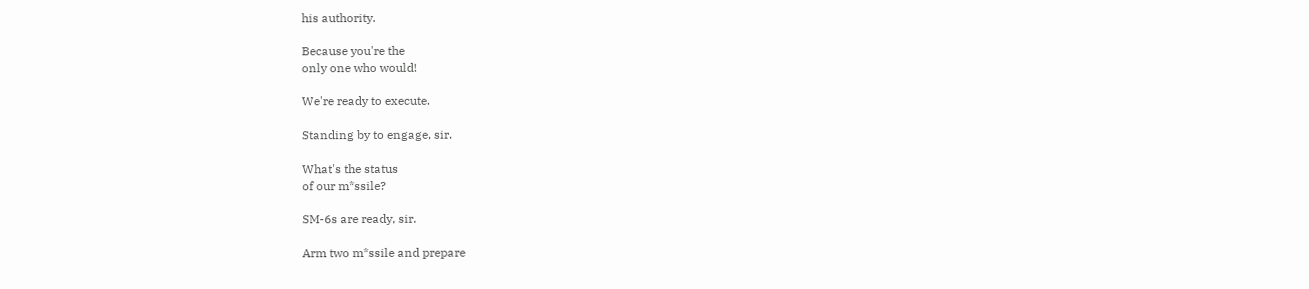his authority.

Because you're the
only one who would!

We're ready to execute.

Standing by to engage, sir.

What's the status
of our m*ssile?

SM-6s are ready, sir.

Arm two m*ssile and prepare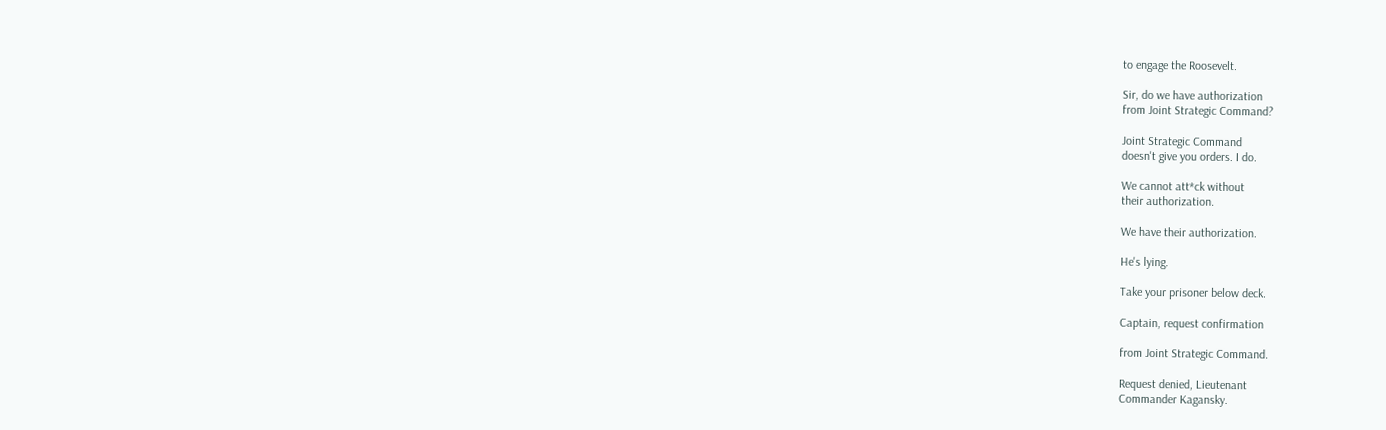to engage the Roosevelt.

Sir, do we have authorization
from Joint Strategic Command?

Joint Strategic Command
doesn't give you orders. I do.

We cannot att*ck without
their authorization.

We have their authorization.

He's lying.

Take your prisoner below deck.

Captain, request confirmation

from Joint Strategic Command.

Request denied, Lieutenant
Commander Kagansky.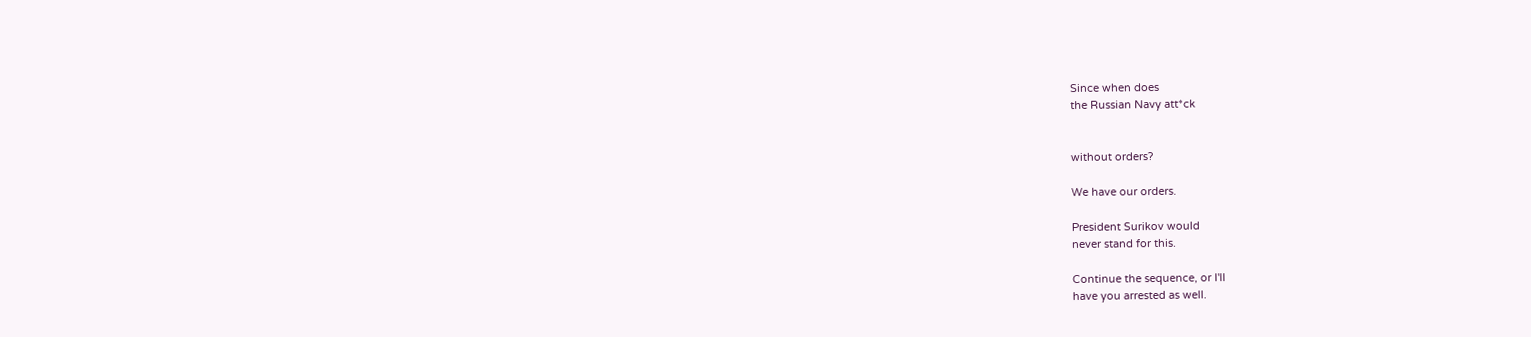Since when does
the Russian Navy att*ck


without orders?

We have our orders.

President Surikov would
never stand for this.

Continue the sequence, or I'll
have you arrested as well.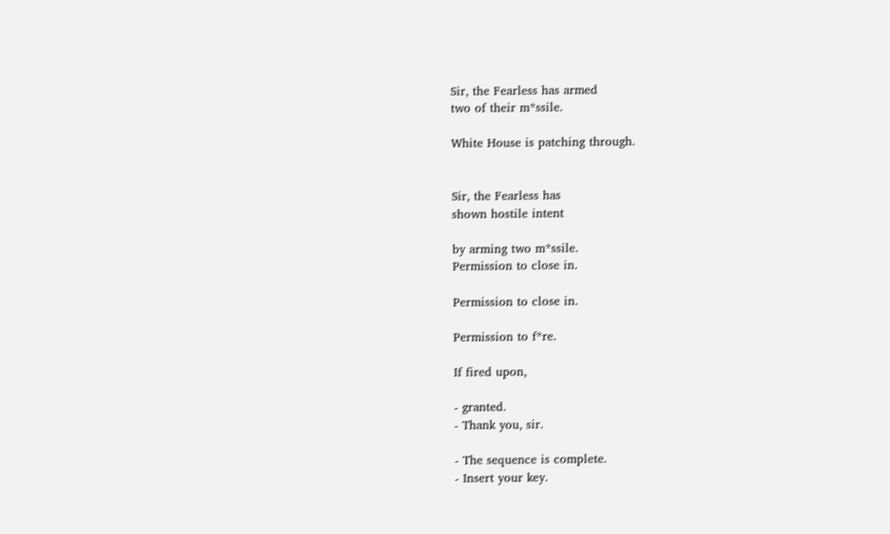Sir, the Fearless has armed
two of their m*ssile.

White House is patching through.


Sir, the Fearless has
shown hostile intent

by arming two m*ssile.
Permission to close in.

Permission to close in.

Permission to f*re.

If fired upon,

- granted.
- Thank you, sir.

- The sequence is complete.
- Insert your key.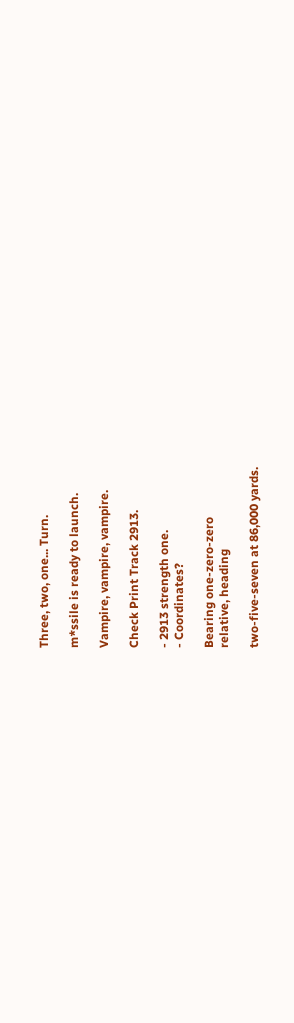Three, two, one... Turn.

m*ssile is ready to launch.

Vampire, vampire, vampire.

Check Print Track 2913.

- 2913 strength one.
- Coordinates?

Bearing one-zero-zero
relative, heading

two-five-seven at 86,000 yards.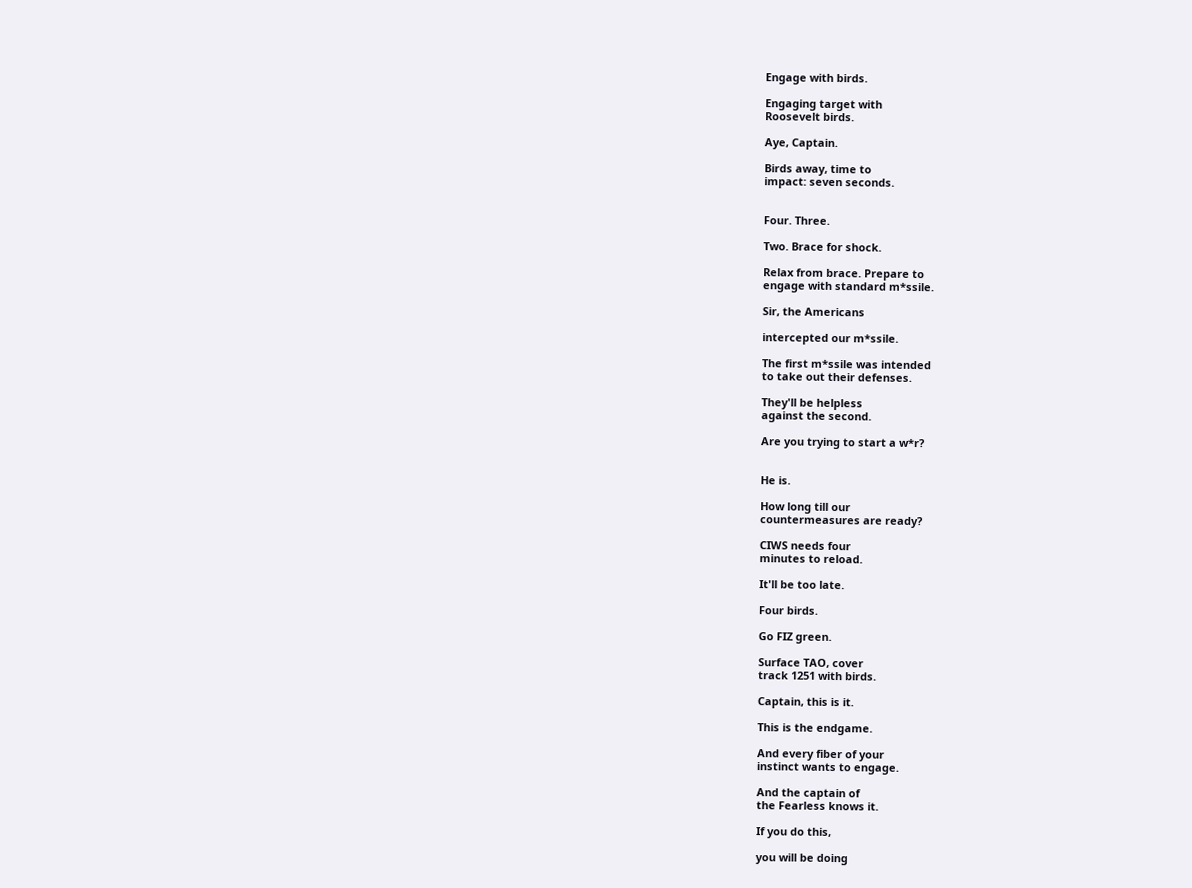Engage with birds.

Engaging target with
Roosevelt birds.

Aye, Captain.

Birds away, time to
impact: seven seconds.


Four. Three.

Two. Brace for shock.

Relax from brace. Prepare to
engage with standard m*ssile.

Sir, the Americans

intercepted our m*ssile.

The first m*ssile was intended
to take out their defenses.

They'll be helpless
against the second.

Are you trying to start a w*r?


He is.

How long till our
countermeasures are ready?

CIWS needs four
minutes to reload.

It'll be too late.

Four birds.

Go FIZ green.

Surface TAO, cover
track 1251 with birds.

Captain, this is it.

This is the endgame.

And every fiber of your
instinct wants to engage.

And the captain of
the Fearless knows it.

If you do this,

you will be doing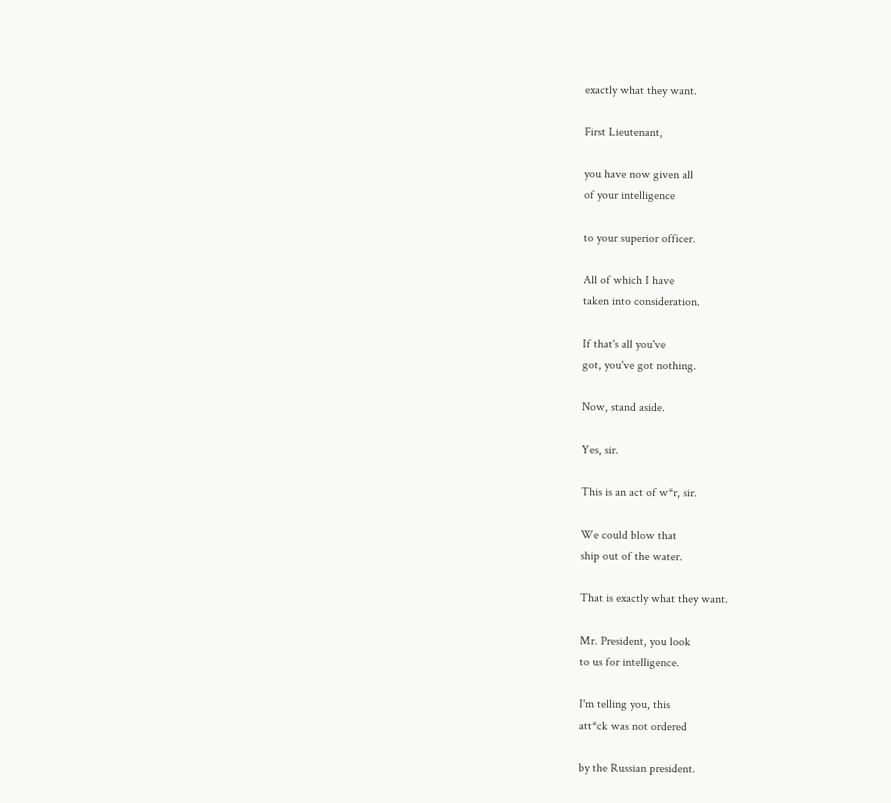exactly what they want.

First Lieutenant,

you have now given all
of your intelligence

to your superior officer.

All of which I have
taken into consideration.

If that's all you've
got, you've got nothing.

Now, stand aside.

Yes, sir.

This is an act of w*r, sir.

We could blow that
ship out of the water.

That is exactly what they want.

Mr. President, you look
to us for intelligence.

I'm telling you, this
att*ck was not ordered

by the Russian president.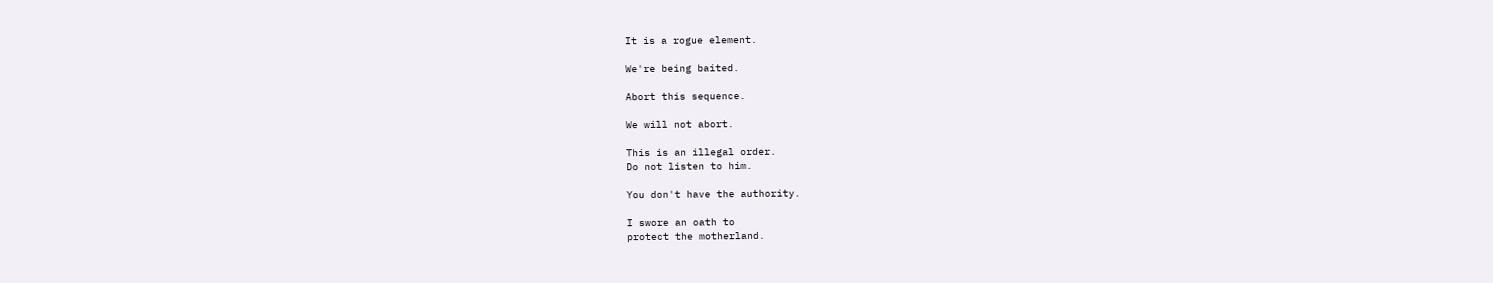It is a rogue element.

We're being baited.

Abort this sequence.

We will not abort.

This is an illegal order.
Do not listen to him.

You don't have the authority.

I swore an oath to
protect the motherland.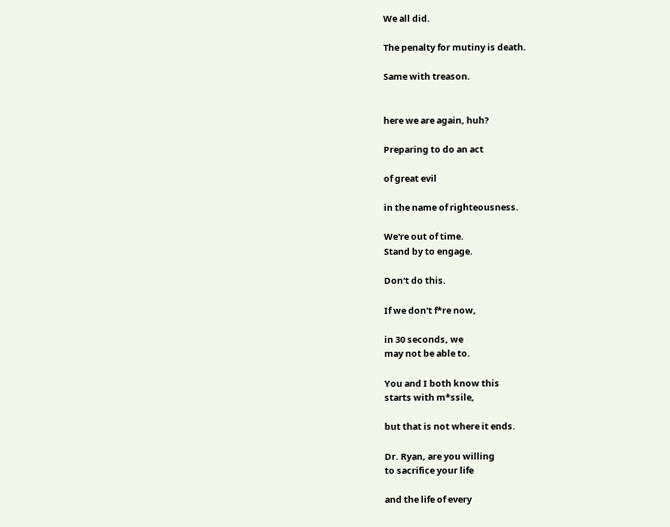We all did.

The penalty for mutiny is death.

Same with treason.


here we are again, huh?

Preparing to do an act

of great evil

in the name of righteousness.

We're out of time.
Stand by to engage.

Don't do this.

If we don't f*re now,

in 30 seconds, we
may not be able to.

You and I both know this
starts with m*ssile,

but that is not where it ends.

Dr. Ryan, are you willing
to sacrifice your life

and the life of every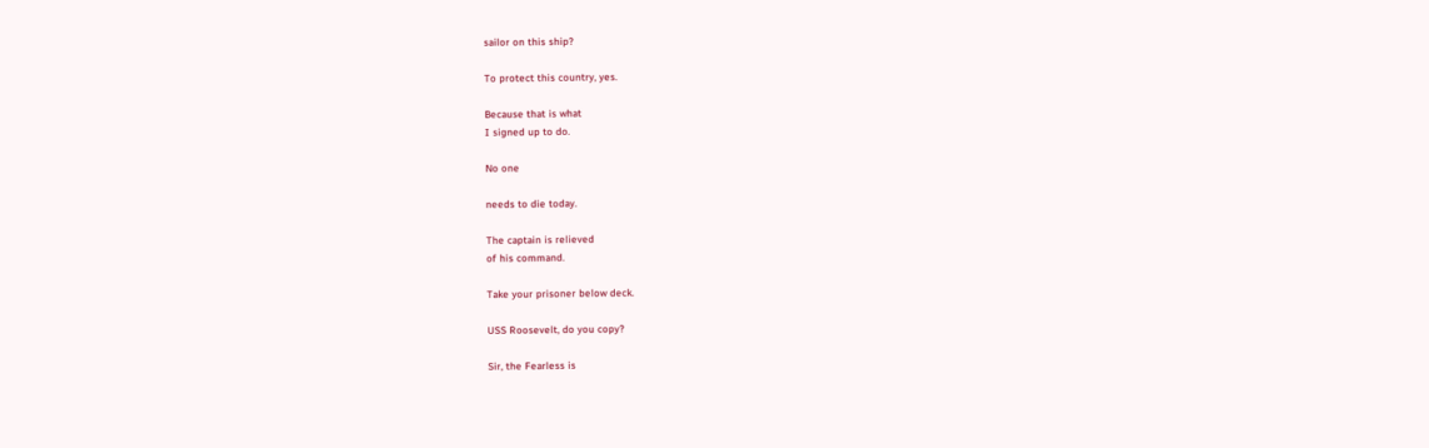sailor on this ship?

To protect this country, yes.

Because that is what
I signed up to do.

No one

needs to die today.

The captain is relieved
of his command.

Take your prisoner below deck.

USS Roosevelt, do you copy?

Sir, the Fearless is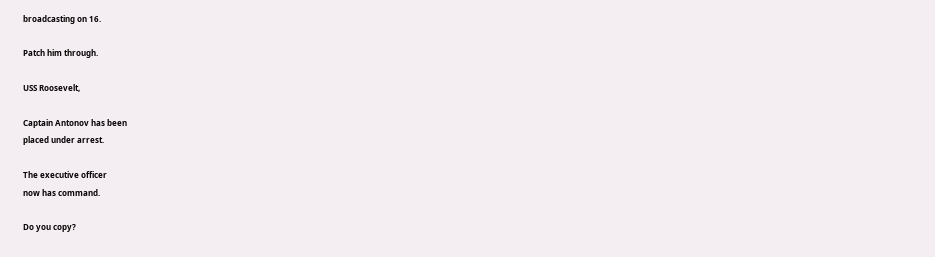broadcasting on 16.

Patch him through.

USS Roosevelt,

Captain Antonov has been
placed under arrest.

The executive officer
now has command.

Do you copy?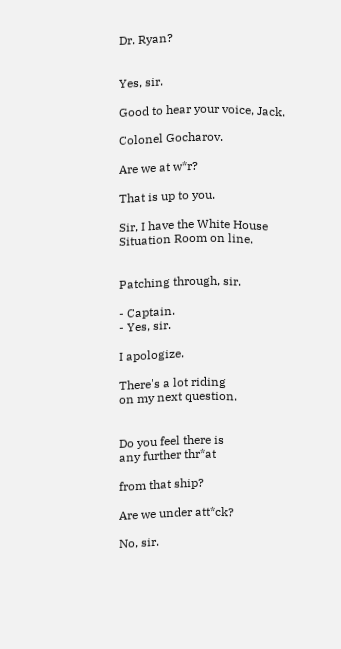Dr. Ryan?


Yes, sir.

Good to hear your voice, Jack.

Colonel Gocharov.

Are we at w*r?

That is up to you.

Sir, I have the White House
Situation Room on line.


Patching through, sir.

- Captain.
- Yes, sir.

I apologize.

There's a lot riding
on my next question.


Do you feel there is
any further thr*at

from that ship?

Are we under att*ck?

No, sir.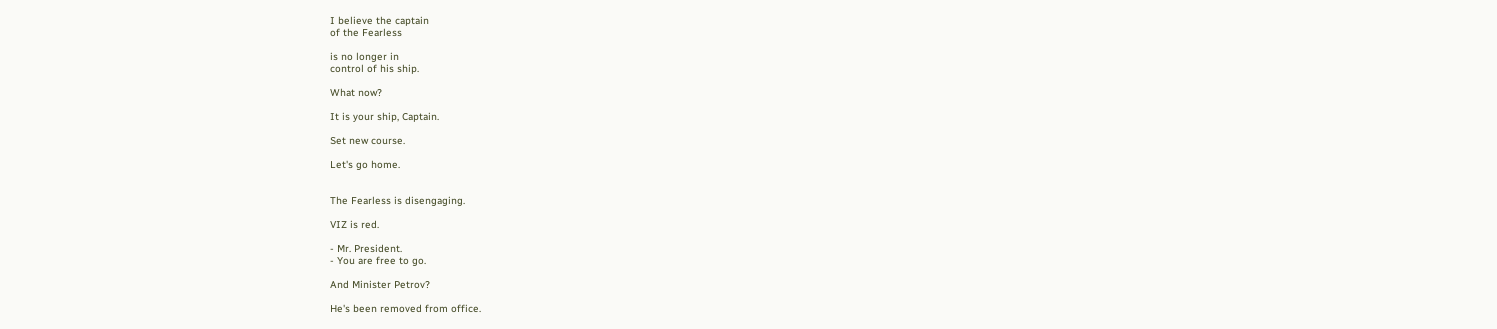I believe the captain
of the Fearless

is no longer in
control of his ship.

What now?

It is your ship, Captain.

Set new course.

Let's go home.


The Fearless is disengaging.

VIZ is red.

- Mr. President.
- You are free to go.

And Minister Petrov?

He's been removed from office.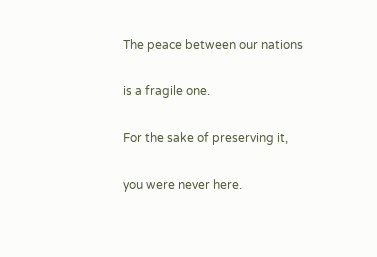The peace between our nations

is a fragile one.

For the sake of preserving it,

you were never here.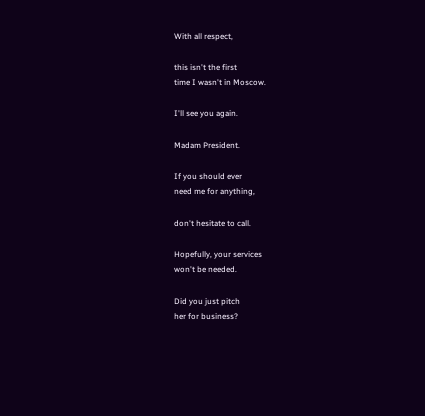With all respect,

this isn't the first
time I wasn't in Moscow.

I'll see you again.

Madam President.

If you should ever
need me for anything,

don't hesitate to call.

Hopefully, your services
won't be needed.

Did you just pitch
her for business?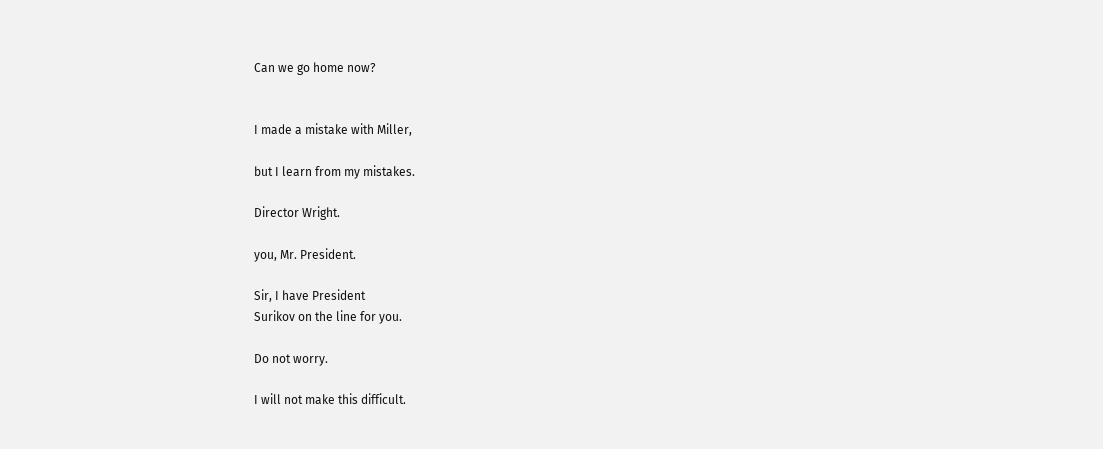Can we go home now?


I made a mistake with Miller,

but I learn from my mistakes.

Director Wright.

you, Mr. President.

Sir, I have President
Surikov on the line for you.

Do not worry.

I will not make this difficult.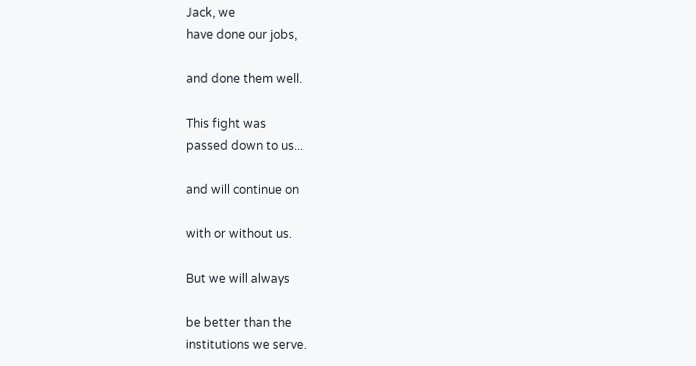Jack, we
have done our jobs,

and done them well.

This fight was
passed down to us...

and will continue on

with or without us.

But we will always

be better than the
institutions we serve.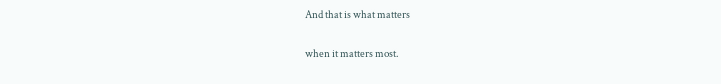And that is what matters

when it matters most.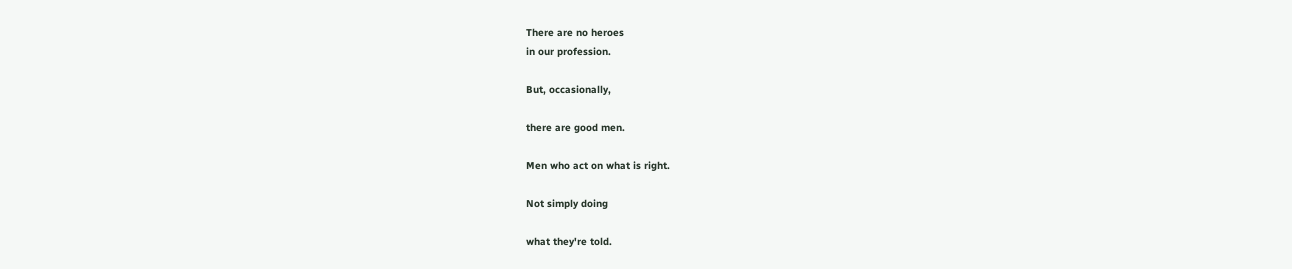There are no heroes
in our profession.

But, occasionally,

there are good men.

Men who act on what is right.

Not simply doing

what they're told.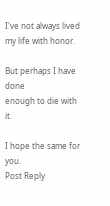I've not always lived
my life with honor.

But perhaps I have done
enough to die with it.

I hope the same for you.
Post Reply